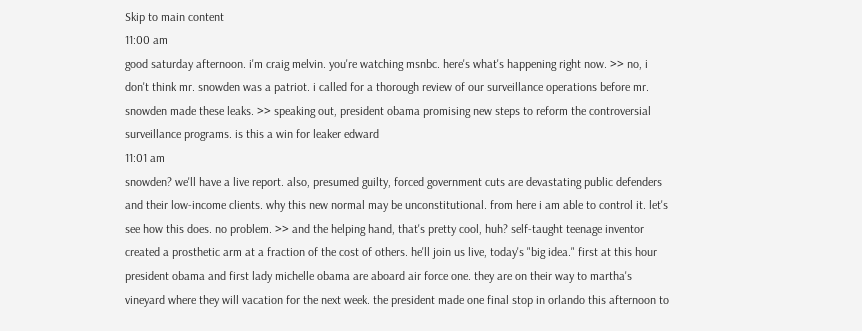Skip to main content
11:00 am
good saturday afternoon. i'm craig melvin. you're watching msnbc. here's what's happening right now. >> no, i don't think mr. snowden was a patriot. i called for a thorough review of our surveillance operations before mr. snowden made these leaks. >> speaking out, president obama promising new steps to reform the controversial surveillance programs. is this a win for leaker edward
11:01 am
snowden? we'll have a live report. also, presumed guilty, forced government cuts are devastating public defenders and their low-income clients. why this new normal may be unconstitutional. from here i am able to control it. let's see how this does. no problem. >> and the helping hand, that's pretty cool, huh? self-taught teenage inventor created a prosthetic arm at a fraction of the cost of others. he'll join us live, today's "big idea." first at this hour president obama and first lady michelle obama are aboard air force one. they are on their way to martha's vineyard where they will vacation for the next week. the president made one final stop in orlando this afternoon to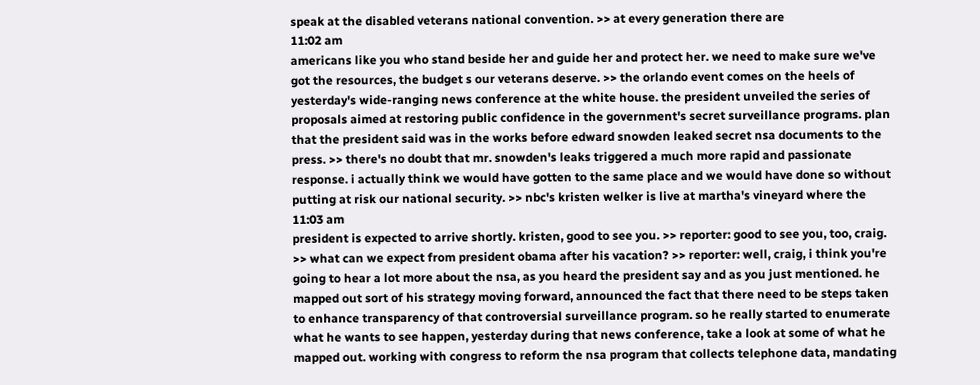speak at the disabled veterans national convention. >> at every generation there are
11:02 am
americans like you who stand beside her and guide her and protect her. we need to make sure we've got the resources, the budget s our veterans deserve. >> the orlando event comes on the heels of yesterday's wide-ranging news conference at the white house. the president unveiled the series of proposals aimed at restoring public confidence in the government's secret surveillance programs. plan that the president said was in the works before edward snowden leaked secret nsa documents to the press. >> there's no doubt that mr. snowden's leaks triggered a much more rapid and passionate response. i actually think we would have gotten to the same place and we would have done so without putting at risk our national security. >> nbc's kristen welker is live at martha's vineyard where the
11:03 am
president is expected to arrive shortly. kristen, good to see you. >> reporter: good to see you, too, craig. >> what can we expect from president obama after his vacation? >> reporter: well, craig, i think you're going to hear a lot more about the nsa, as you heard the president say and as you just mentioned. he mapped out sort of his strategy moving forward, announced the fact that there need to be steps taken to enhance transparency of that controversial surveillance program. so he really started to enumerate what he wants to see happen, yesterday during that news conference, take a look at some of what he mapped out. working with congress to reform the nsa program that collects telephone data, mandating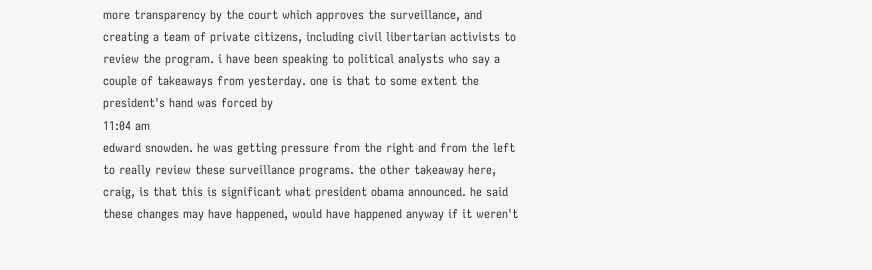more transparency by the court which approves the surveillance, and creating a team of private citizens, including civil libertarian activists to review the program. i have been speaking to political analysts who say a couple of takeaways from yesterday. one is that to some extent the president's hand was forced by
11:04 am
edward snowden. he was getting pressure from the right and from the left to really review these surveillance programs. the other takeaway here, craig, is that this is significant what president obama announced. he said these changes may have happened, would have happened anyway if it weren't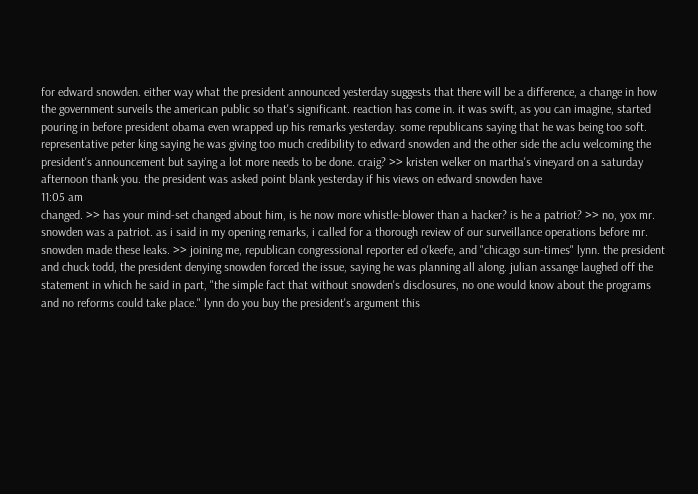for edward snowden. either way what the president announced yesterday suggests that there will be a difference, a change in how the government surveils the american public so that's significant. reaction has come in. it was swift, as you can imagine, started pouring in before president obama even wrapped up his remarks yesterday. some republicans saying that he was being too soft. representative peter king saying he was giving too much credibility to edward snowden and the other side the aclu welcoming the president's announcement but saying a lot more needs to be done. craig? >> kristen welker on martha's vineyard on a saturday afternoon thank you. the president was asked point blank yesterday if his views on edward snowden have
11:05 am
changed. >> has your mind-set changed about him, is he now more whistle-blower than a hacker? is he a patriot? >> no, yox mr. snowden was a patriot. as i said in my opening remarks, i called for a thorough review of our surveillance operations before mr. snowden made these leaks. >> joining me, republican congressional reporter ed o'keefe, and "chicago sun-times" lynn. the president and chuck todd, the president denying snowden forced the issue, saying he was planning all along. julian assange laughed off the statement in which he said in part, "the simple fact that without snowden's disclosures, no one would know about the programs and no reforms could take place." lynn do you buy the president's argument this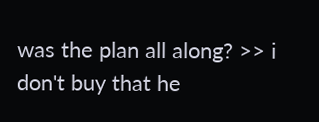was the plan all along? >> i don't buy that he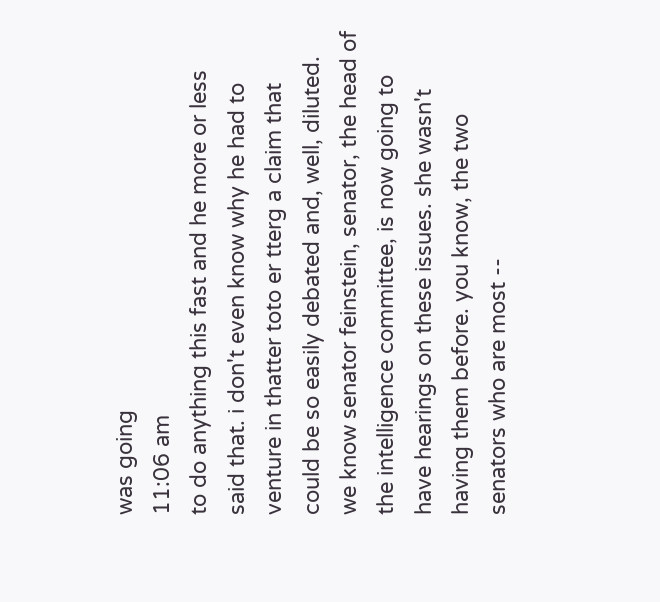was going
11:06 am
to do anything this fast and he more or less said that. i don't even know why he had to venture in thatter toto er tterg a claim that could be so easily debated and, well, diluted. we know senator feinstein, senator, the head of the intelligence committee, is now going to have hearings on these issues. she wasn't having them before. you know, the two senators who are most --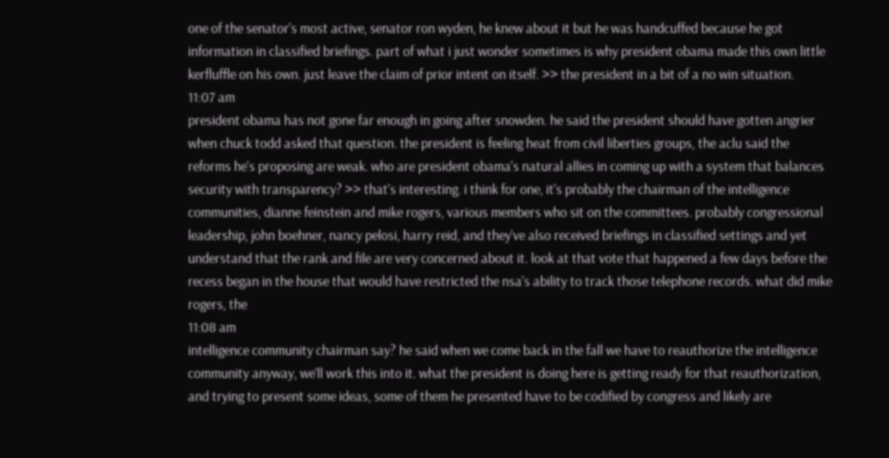one of the senator's most active, senator ron wyden, he knew about it but he was handcuffed because he got information in classified briefings. part of what i just wonder sometimes is why president obama made this own little kerfluffle on his own. just leave the claim of prior intent on itself. >> the president in a bit of a no win situation.
11:07 am
president obama has not gone far enough in going after snowden. he said the president should have gotten angrier when chuck todd asked that question. the president is feeling heat from civil liberties groups, the aclu said the reforms he's proposing are weak. who are president obama's natural allies in coming up with a system that balances security with transparency? >> that's interesting. i think for one, it's probably the chairman of the intelligence communities, dianne feinstein and mike rogers, various members who sit on the committees. probably congressional leadership, john boehner, nancy pelosi, harry reid, and they've also received briefings in classified settings and yet understand that the rank and file are very concerned about it. look at that vote that happened a few days before the recess began in the house that would have restricted the nsa's ability to track those telephone records. what did mike rogers, the
11:08 am
intelligence community chairman say? he said when we come back in the fall we have to reauthorize the intelligence community anyway, we'll work this into it. what the president is doing here is getting ready for that reauthorization, and trying to present some ideas, some of them he presented have to be codified by congress and likely are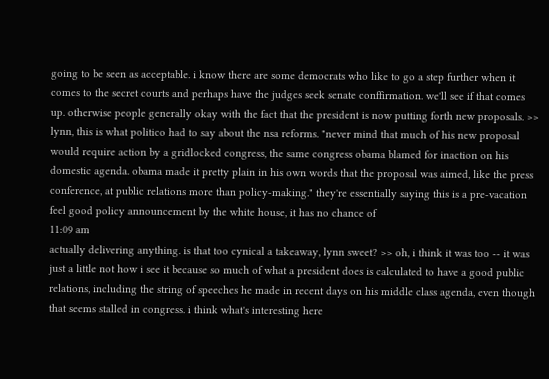going to be seen as acceptable. i know there are some democrats who like to go a step further when it comes to the secret courts and perhaps have the judges seek senate conffirmation. we'll see if that comes up. otherwise people generally okay with the fact that the president is now putting forth new proposals. >> lynn, this is what politico had to say about the nsa reforms. "never mind that much of his new proposal would require action by a gridlocked congress, the same congress obama blamed for inaction on his domestic agenda. obama made it pretty plain in his own words that the proposal was aimed, like the press conference, at public relations more than policy-making." they're essentially saying this is a pre-vacation feel good policy announcement by the white house, it has no chance of
11:09 am
actually delivering anything. is that too cynical a takeaway, lynn sweet? >> oh, i think it was too -- it was just a little not how i see it because so much of what a president does is calculated to have a good public relations, including the string of speeches he made in recent days on his middle class agenda, even though that seems stalled in congress. i think what's interesting here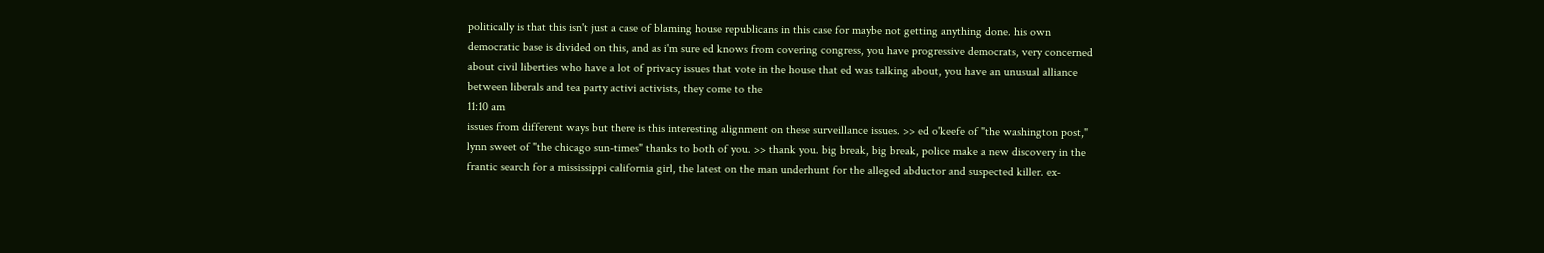politically is that this isn't just a case of blaming house republicans in this case for maybe not getting anything done. his own democratic base is divided on this, and as i'm sure ed knows from covering congress, you have progressive democrats, very concerned about civil liberties who have a lot of privacy issues that vote in the house that ed was talking about, you have an unusual alliance between liberals and tea party activi activists, they come to the
11:10 am
issues from different ways but there is this interesting alignment on these surveillance issues. >> ed o'keefe of "the washington post," lynn sweet of "the chicago sun-times" thanks to both of you. >> thank you. big break, big break, police make a new discovery in the frantic search for a mississippi california girl, the latest on the man underhunt for the alleged abductor and suspected killer. ex-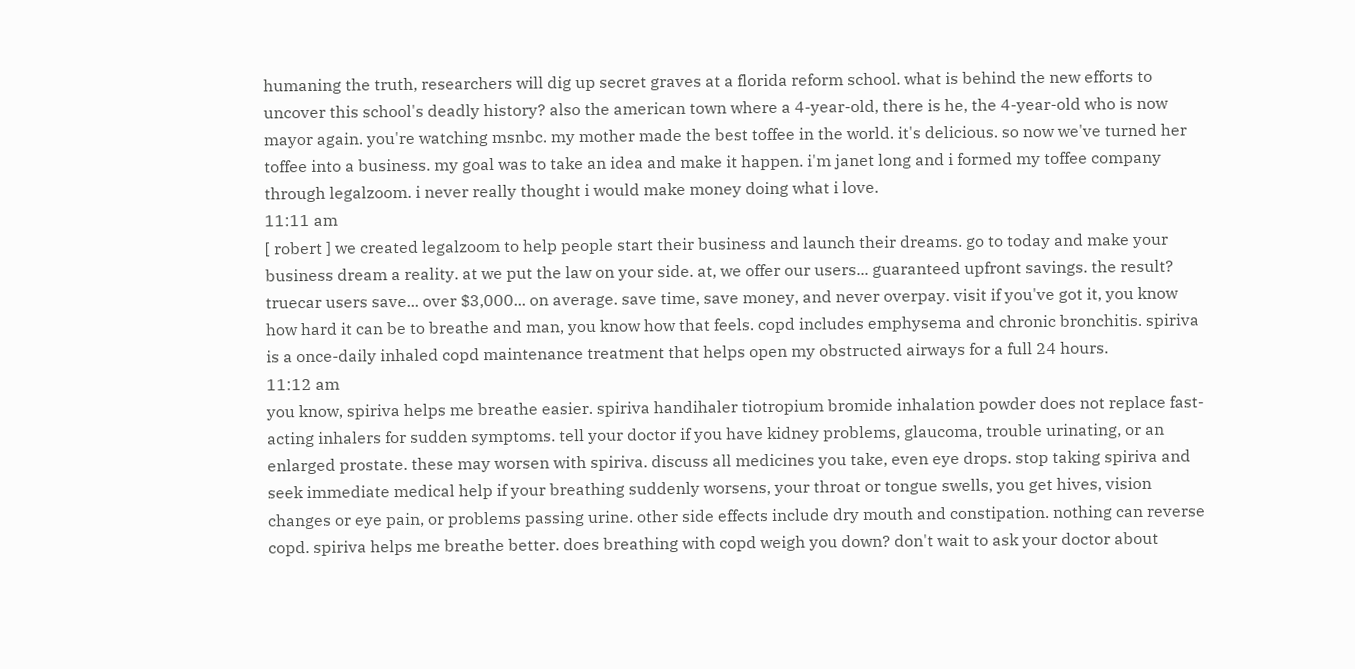humaning the truth, researchers will dig up secret graves at a florida reform school. what is behind the new efforts to uncover this school's deadly history? also the american town where a 4-year-old, there is he, the 4-year-old who is now mayor again. you're watching msnbc. my mother made the best toffee in the world. it's delicious. so now we've turned her toffee into a business. my goal was to take an idea and make it happen. i'm janet long and i formed my toffee company through legalzoom. i never really thought i would make money doing what i love.
11:11 am
[ robert ] we created legalzoom to help people start their business and launch their dreams. go to today and make your business dream a reality. at we put the law on your side. at, we offer our users... guaranteed upfront savings. the result? truecar users save... over $3,000... on average. save time, save money, and never overpay. visit if you've got it, you know how hard it can be to breathe and man, you know how that feels. copd includes emphysema and chronic bronchitis. spiriva is a once-daily inhaled copd maintenance treatment that helps open my obstructed airways for a full 24 hours.
11:12 am
you know, spiriva helps me breathe easier. spiriva handihaler tiotropium bromide inhalation powder does not replace fast-acting inhalers for sudden symptoms. tell your doctor if you have kidney problems, glaucoma, trouble urinating, or an enlarged prostate. these may worsen with spiriva. discuss all medicines you take, even eye drops. stop taking spiriva and seek immediate medical help if your breathing suddenly worsens, your throat or tongue swells, you get hives, vision changes or eye pain, or problems passing urine. other side effects include dry mouth and constipation. nothing can reverse copd. spiriva helps me breathe better. does breathing with copd weigh you down? don't wait to ask your doctor about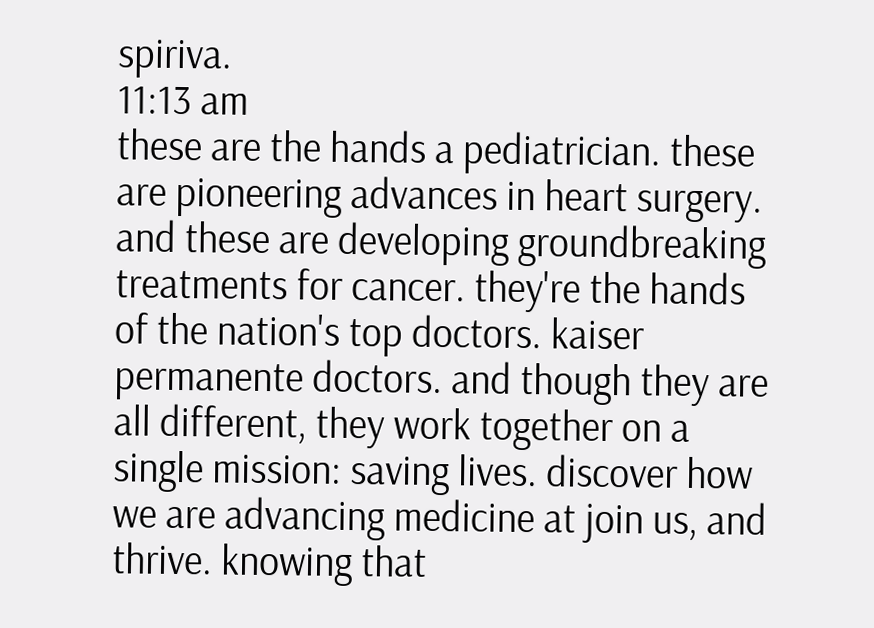spiriva.
11:13 am
these are the hands a pediatrician. these are pioneering advances in heart surgery. and these are developing groundbreaking treatments for cancer. they're the hands of the nation's top doctors. kaiser permanente doctors. and though they are all different, they work together on a single mission: saving lives. discover how we are advancing medicine at join us, and thrive. knowing that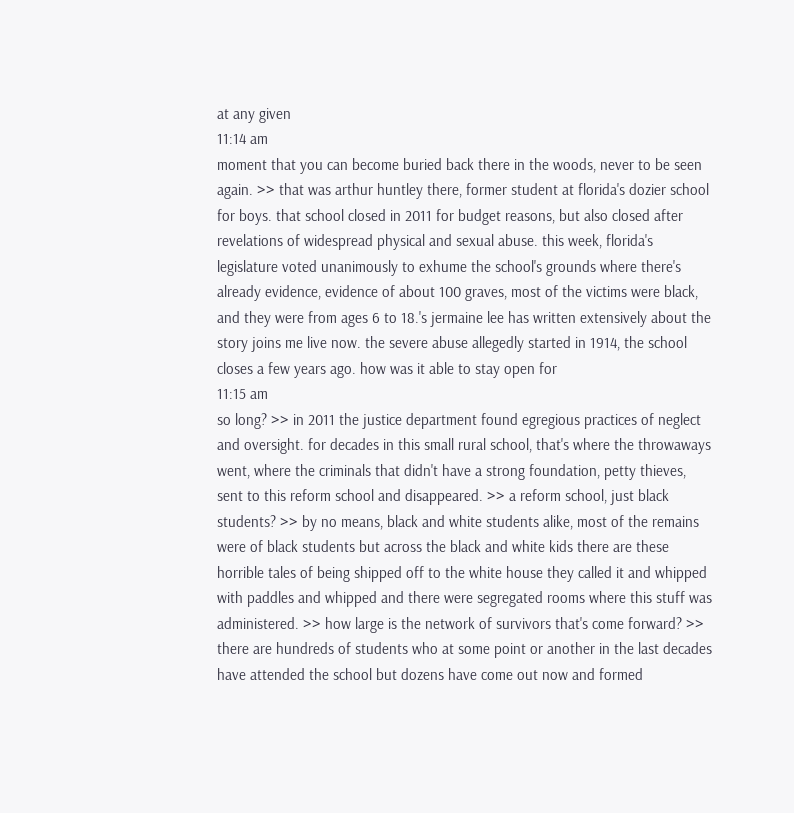at any given
11:14 am
moment that you can become buried back there in the woods, never to be seen again. >> that was arthur huntley there, former student at florida's dozier school for boys. that school closed in 2011 for budget reasons, but also closed after revelations of widespread physical and sexual abuse. this week, florida's legislature voted unanimously to exhume the school's grounds where there's already evidence, evidence of about 100 graves, most of the victims were black, and they were from ages 6 to 18.'s jermaine lee has written extensively about the story joins me live now. the severe abuse allegedly started in 1914, the school closes a few years ago. how was it able to stay open for
11:15 am
so long? >> in 2011 the justice department found egregious practices of neglect and oversight. for decades in this small rural school, that's where the throwaways went, where the criminals that didn't have a strong foundation, petty thieves, sent to this reform school and disappeared. >> a reform school, just black students? >> by no means, black and white students alike, most of the remains were of black students but across the black and white kids there are these horrible tales of being shipped off to the white house they called it and whipped with paddles and whipped and there were segregated rooms where this stuff was administered. >> how large is the network of survivors that's come forward? >> there are hundreds of students who at some point or another in the last decades have attended the school but dozens have come out now and formed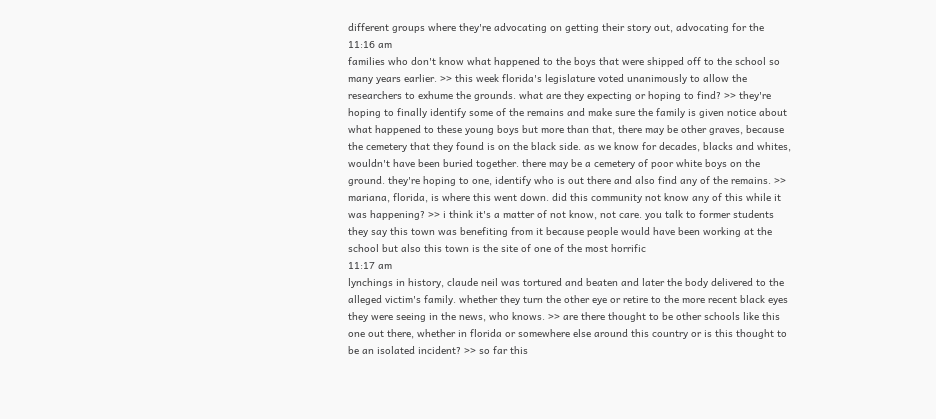different groups where they're advocating on getting their story out, advocating for the
11:16 am
families who don't know what happened to the boys that were shipped off to the school so many years earlier. >> this week florida's legislature voted unanimously to allow the researchers to exhume the grounds. what are they expecting or hoping to find? >> they're hoping to finally identify some of the remains and make sure the family is given notice about what happened to these young boys but more than that, there may be other graves, because the cemetery that they found is on the black side. as we know for decades, blacks and whites, wouldn't have been buried together. there may be a cemetery of poor white boys on the ground. they're hoping to one, identify who is out there and also find any of the remains. >> mariana, florida, is where this went down. did this community not know any of this while it was happening? >> i think it's a matter of not know, not care. you talk to former students they say this town was benefiting from it because people would have been working at the school but also this town is the site of one of the most horrific
11:17 am
lynchings in history, claude neil was tortured and beaten and later the body delivered to the alleged victim's family. whether they turn the other eye or retire to the more recent black eyes they were seeing in the news, who knows. >> are there thought to be other schools like this one out there, whether in florida or somewhere else around this country or is this thought to be an isolated incident? >> so far this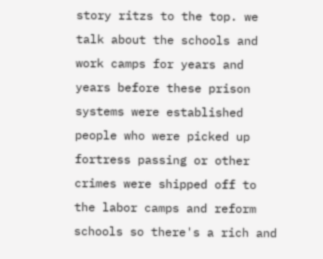story ritzs to the top. we talk about the schools and work camps for years and years before these prison systems were established people who were picked up fortress passing or other crimes were shipped off to the labor camps and reform schools so there's a rich and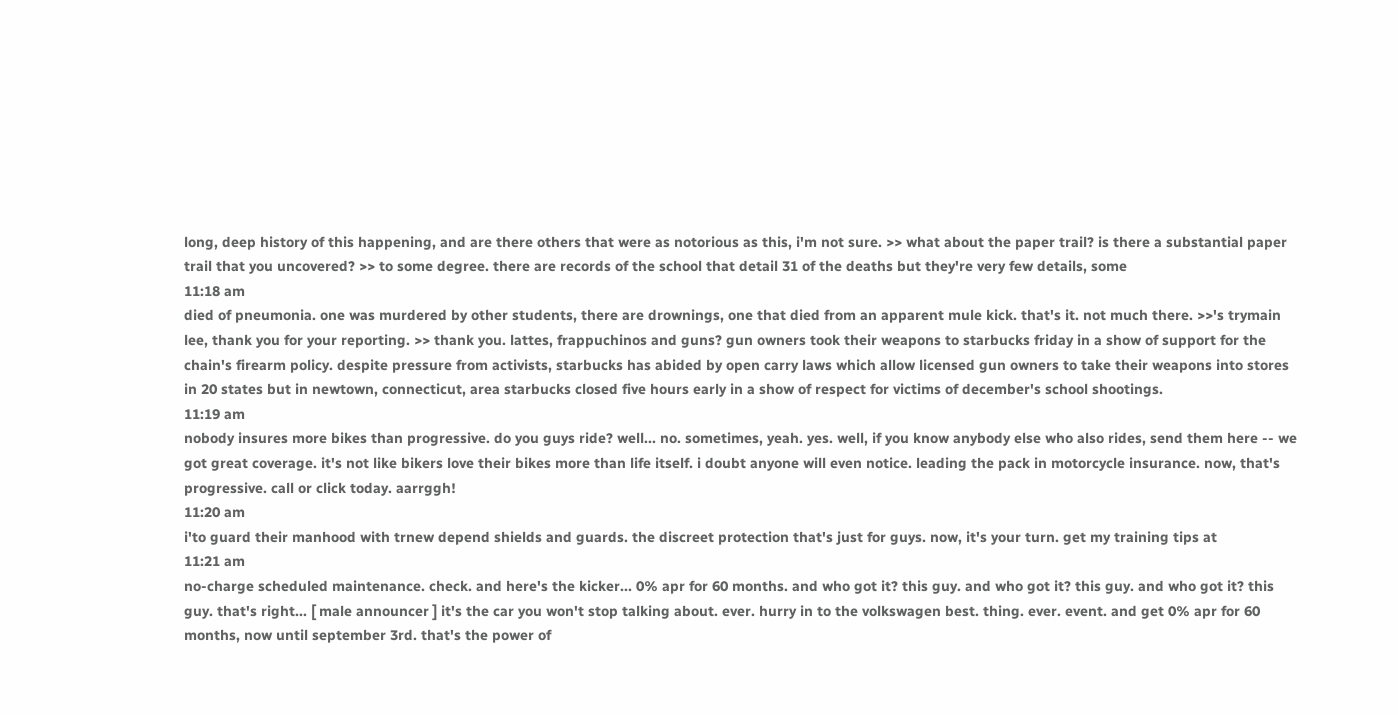long, deep history of this happening, and are there others that were as notorious as this, i'm not sure. >> what about the paper trail? is there a substantial paper trail that you uncovered? >> to some degree. there are records of the school that detail 31 of the deaths but they're very few details, some
11:18 am
died of pneumonia. one was murdered by other students, there are drownings, one that died from an apparent mule kick. that's it. not much there. >>'s trymain lee, thank you for your reporting. >> thank you. lattes, frappuchinos and guns? gun owners took their weapons to starbucks friday in a show of support for the chain's firearm policy. despite pressure from activists, starbucks has abided by open carry laws which allow licensed gun owners to take their weapons into stores in 20 states but in newtown, connecticut, area starbucks closed five hours early in a show of respect for victims of december's school shootings.
11:19 am
nobody insures more bikes than progressive. do you guys ride? well... no. sometimes, yeah. yes. well, if you know anybody else who also rides, send them here -- we got great coverage. it's not like bikers love their bikes more than life itself. i doubt anyone will even notice. leading the pack in motorcycle insurance. now, that's progressive. call or click today. aarrggh!
11:20 am
i'to guard their manhood with trnew depend shields and guards. the discreet protection that's just for guys. now, it's your turn. get my training tips at
11:21 am
no-charge scheduled maintenance. check. and here's the kicker... 0% apr for 60 months. and who got it? this guy. and who got it? this guy. and who got it? this guy. that's right... [ male announcer ] it's the car you won't stop talking about. ever. hurry in to the volkswagen best. thing. ever. event. and get 0% apr for 60 months, now until september 3rd. that's the power of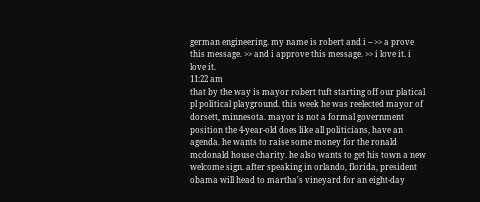german engineering. my name is robert and i -- >> a prove this message. >> and i approve this message. >> i love it. i love it.
11:22 am
that by the way is mayor robert tuft starting off our platical pl political playground. this week he was reelected mayor of dorsett, minnesota. mayor is not a formal government position the 4-year-old does like all politicians, have an agenda. he wants to raise some money for the ronald mcdonald house charity. he also wants to get his town a new welcome sign. after speaking in orlando, florida, president obama will head to martha's vineyard for an eight-day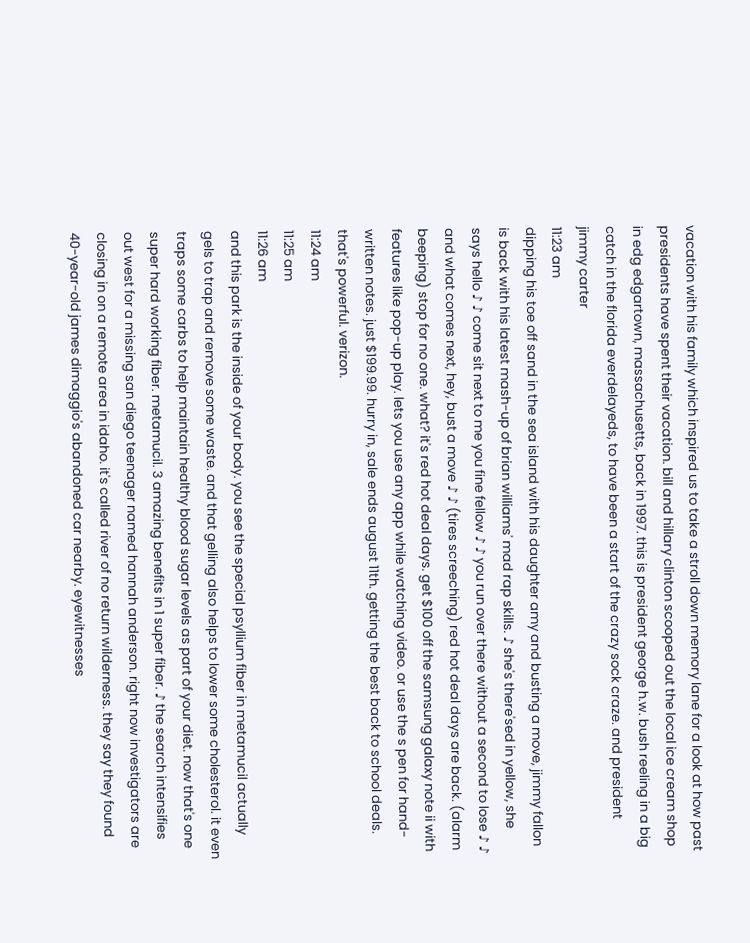vacation with his family which inspired us to take a stroll down memory lane for a look at how past presidents have spent their vacation. bill and hillary clinton scooped out the local ice cream shop in edg edgartown, massachusetts, back in 1997. this is president george h.w. bush reeling in a big catch in the florida everdelayeds, to have been a start of the crazy sock craze. and president jimmy carter
11:23 am
dipping his toe off sand in the sea island with his daughter amy and busting a move, jimmy fallon is back with his latest mash-up of brian williams' mad rap skills. ♪ she's there'sed in yellow, she says hello ♪ ♪ come sit next to me you fine fellow ♪ ♪ you run over there without a second to lose ♪ ♪ and what comes next, hey, bust a move ♪ ♪ (tires screeching) red hot deal days are back. (alarm beeping) stop for no one. what? it's red hot deal days. get $100 off the samsung galaxy note ii with features like pop-up play. lets you use any app while watching video. or use the s pen for hand-written notes. just $199.99. hurry in, sale ends august 11th. getting the best back to school deals. that's powerful. verizon.
11:24 am
11:25 am
11:26 am
and this park is the inside of your body. you see the special psyllium fiber in metamucil actually gels to trap and remove some waste. and that gelling also helps to lower some cholesterol. it even traps some carbs to help maintain healthy blood sugar levels as part of your diet. now that's one super hard working fiber. metamucil. 3 amazing benefits in 1 super fiber. ♪ the search intensifies out west for a missing san diego teenager named hannah anderson. right now investigators are closing in on a remote area in idaho. it's called river of no return wilderness. they say they found 40-year-old james dimaggio's abandoned car nearby. eyewitnesses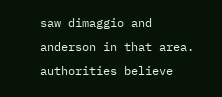saw dimaggio and anderson in that area. authorities believe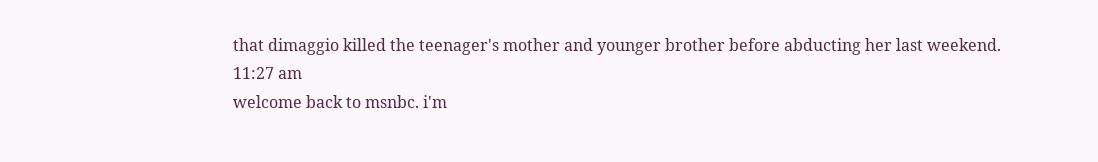that dimaggio killed the teenager's mother and younger brother before abducting her last weekend.
11:27 am
welcome back to msnbc. i'm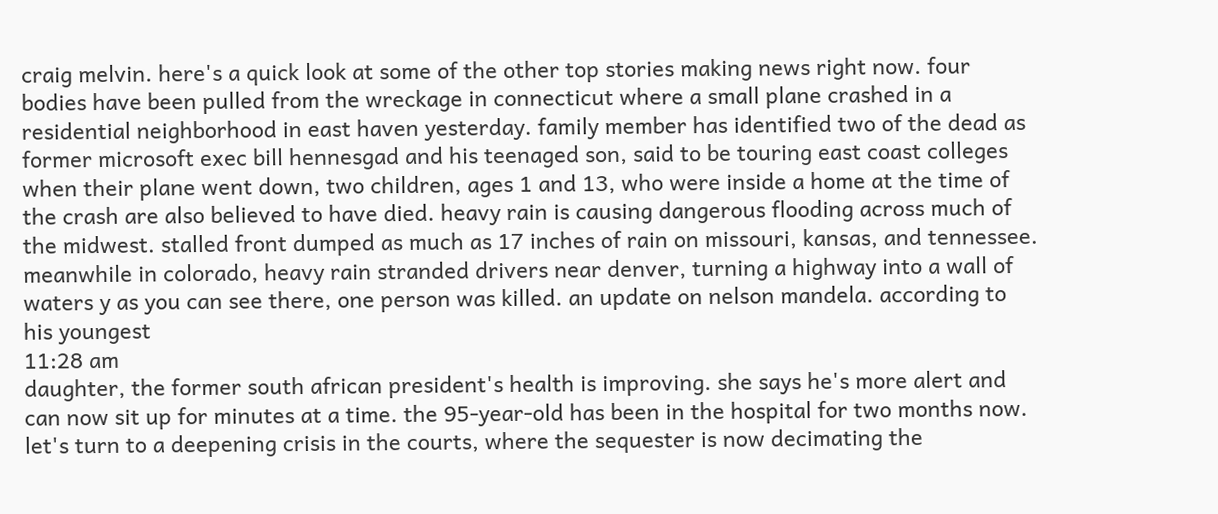craig melvin. here's a quick look at some of the other top stories making news right now. four bodies have been pulled from the wreckage in connecticut where a small plane crashed in a residential neighborhood in east haven yesterday. family member has identified two of the dead as former microsoft exec bill hennesgad and his teenaged son, said to be touring east coast colleges when their plane went down, two children, ages 1 and 13, who were inside a home at the time of the crash are also believed to have died. heavy rain is causing dangerous flooding across much of the midwest. stalled front dumped as much as 17 inches of rain on missouri, kansas, and tennessee. meanwhile in colorado, heavy rain stranded drivers near denver, turning a highway into a wall of waters y as you can see there, one person was killed. an update on nelson mandela. according to his youngest
11:28 am
daughter, the former south african president's health is improving. she says he's more alert and can now sit up for minutes at a time. the 95-year-old has been in the hospital for two months now. let's turn to a deepening crisis in the courts, where the sequester is now decimating the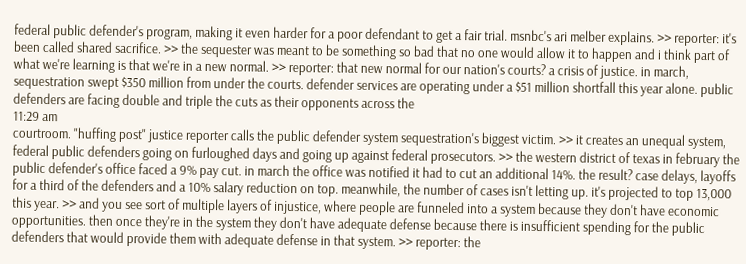federal public defender's program, making it even harder for a poor defendant to get a fair trial. msnbc's ari melber explains. >> reporter: it's been called shared sacrifice. >> the sequester was meant to be something so bad that no one would allow it to happen and i think part of what we're learning is that we're in a new normal. >> reporter: that new normal for our nation's courts? a crisis of justice. in march, sequestration swept $350 million from under the courts. defender services are operating under a $51 million shortfall this year alone. public defenders are facing double and triple the cuts as their opponents across the
11:29 am
courtroom. "huffing post" justice reporter calls the public defender system sequestration's biggest victim. >> it creates an unequal system, federal public defenders going on furloughed days and going up against federal prosecutors. >> the western district of texas in february the public defender's office faced a 9% pay cut. in march the office was notified it had to cut an additional 14%. the result? case delays, layoffs for a third of the defenders and a 10% salary reduction on top. meanwhile, the number of cases isn't letting up. it's projected to top 13,000 this year. >> and you see sort of multiple layers of injustice, where people are funneled into a system because they don't have economic opportunities. then once they're in the system they don't have adequate defense because there is insufficient spending for the public defenders that would provide them with adequate defense in that system. >> reporter: the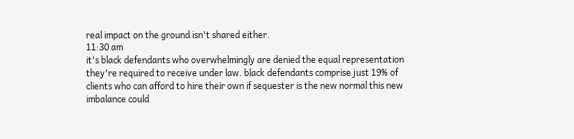real impact on the ground isn't shared either.
11:30 am
it's black defendants who overwhelmingly are denied the equal representation they're required to receive under law. black defendants comprise just 19% of clients who can afford to hire their own if sequester is the new normal this new imbalance could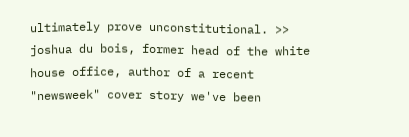ultimately prove unconstitutional. >> joshua du bois, former head of the white house office, author of a recent "newsweek" cover story we've been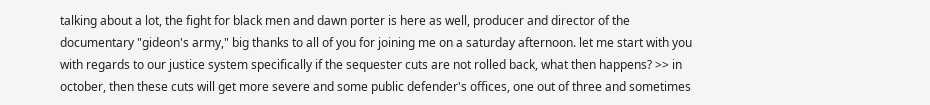talking about a lot, the fight for black men and dawn porter is here as well, producer and director of the documentary "gideon's army," big thanks to all of you for joining me on a saturday afternoon. let me start with you with regards to our justice system specifically if the sequester cuts are not rolled back, what then happens? >> in october, then these cuts will get more severe and some public defender's offices, one out of three and sometimes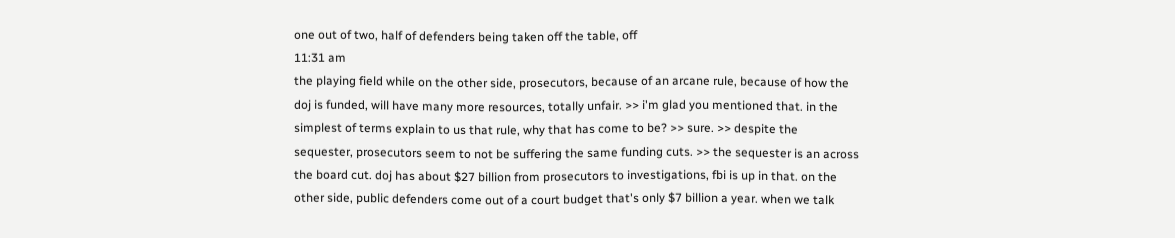one out of two, half of defenders being taken off the table, off
11:31 am
the playing field while on the other side, prosecutors, because of an arcane rule, because of how the doj is funded, will have many more resources, totally unfair. >> i'm glad you mentioned that. in the simplest of terms explain to us that rule, why that has come to be? >> sure. >> despite the sequester, prosecutors seem to not be suffering the same funding cuts. >> the sequester is an across the board cut. doj has about $27 billion from prosecutors to investigations, fbi is up in that. on the other side, public defenders come out of a court budget that's only $7 billion a year. when we talk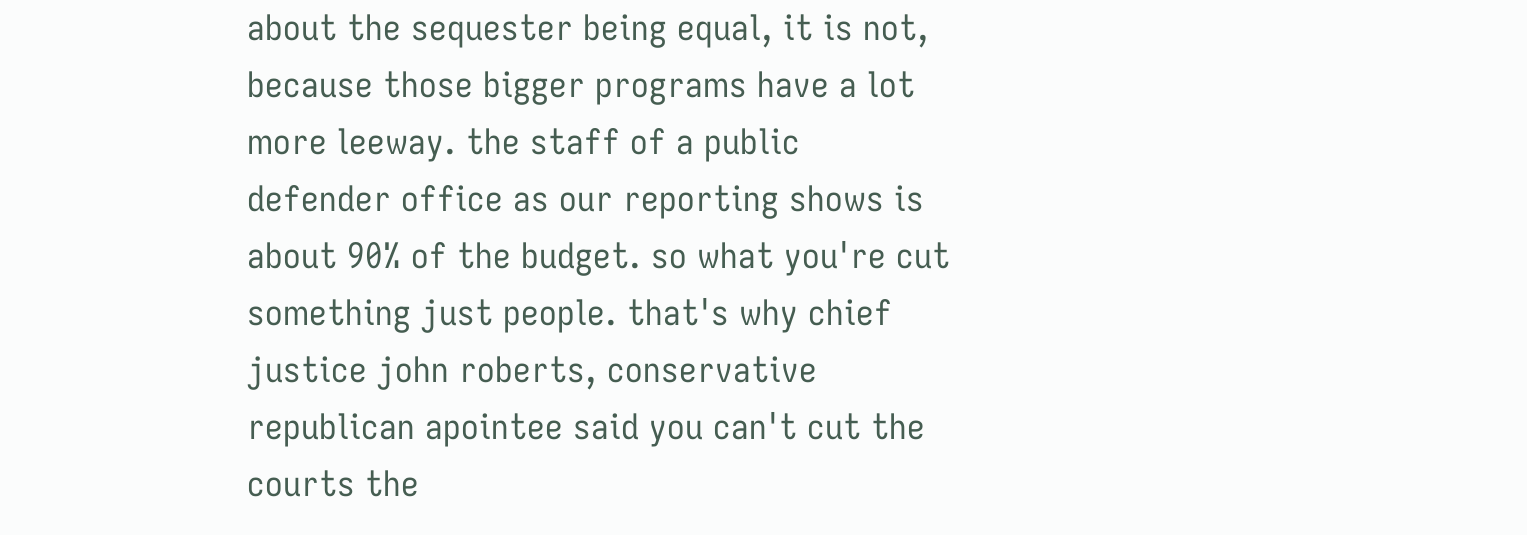about the sequester being equal, it is not, because those bigger programs have a lot more leeway. the staff of a public defender office as our reporting shows is about 90% of the budget. so what you're cut something just people. that's why chief justice john roberts, conservative republican apointee said you can't cut the courts the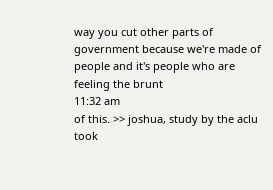way you cut other parts of government because we're made of people and it's people who are feeling the brunt
11:32 am
of this. >> joshua, study by the aclu took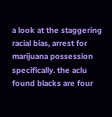a look at the staggering racial bias, arrest for marijuana possession specifically. the aclu found blacks are four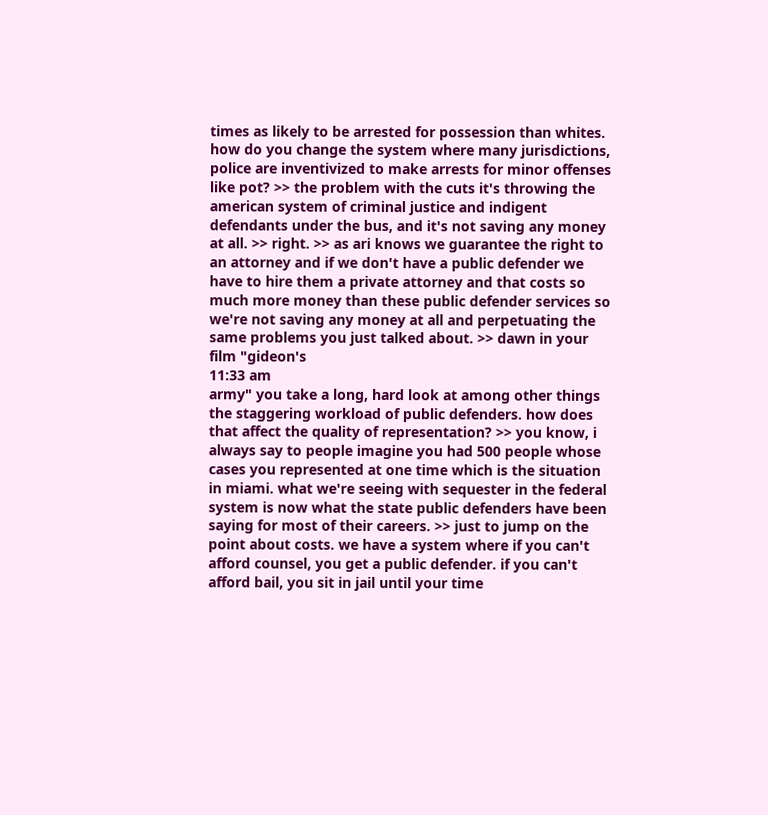times as likely to be arrested for possession than whites. how do you change the system where many jurisdictions, police are inventivized to make arrests for minor offenses like pot? >> the problem with the cuts it's throwing the american system of criminal justice and indigent defendants under the bus, and it's not saving any money at all. >> right. >> as ari knows we guarantee the right to an attorney and if we don't have a public defender we have to hire them a private attorney and that costs so much more money than these public defender services so we're not saving any money at all and perpetuating the same problems you just talked about. >> dawn in your film "gideon's
11:33 am
army" you take a long, hard look at among other things the staggering workload of public defenders. how does that affect the quality of representation? >> you know, i always say to people imagine you had 500 people whose cases you represented at one time which is the situation in miami. what we're seeing with sequester in the federal system is now what the state public defenders have been saying for most of their careers. >> just to jump on the point about costs. we have a system where if you can't afford counsel, you get a public defender. if you can't afford bail, you sit in jail until your time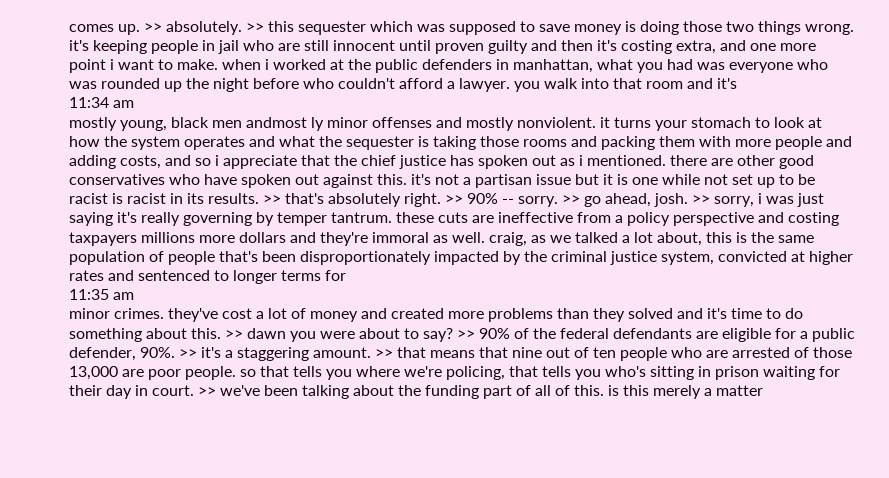comes up. >> absolutely. >> this sequester which was supposed to save money is doing those two things wrong. it's keeping people in jail who are still innocent until proven guilty and then it's costing extra, and one more point i want to make. when i worked at the public defenders in manhattan, what you had was everyone who was rounded up the night before who couldn't afford a lawyer. you walk into that room and it's
11:34 am
mostly young, black men andmost ly minor offenses and mostly nonviolent. it turns your stomach to look at how the system operates and what the sequester is taking those rooms and packing them with more people and adding costs, and so i appreciate that the chief justice has spoken out as i mentioned. there are other good conservatives who have spoken out against this. it's not a partisan issue but it is one while not set up to be racist is racist in its results. >> that's absolutely right. >> 90% -- sorry. >> go ahead, josh. >> sorry, i was just saying it's really governing by temper tantrum. these cuts are ineffective from a policy perspective and costing taxpayers millions more dollars and they're immoral as well. craig, as we talked a lot about, this is the same population of people that's been disproportionately impacted by the criminal justice system, convicted at higher rates and sentenced to longer terms for
11:35 am
minor crimes. they've cost a lot of money and created more problems than they solved and it's time to do something about this. >> dawn you were about to say? >> 90% of the federal defendants are eligible for a public defender, 90%. >> it's a staggering amount. >> that means that nine out of ten people who are arrested of those 13,000 are poor people. so that tells you where we're policing, that tells you who's sitting in prison waiting for their day in court. >> we've been talking about the funding part of all of this. is this merely a matter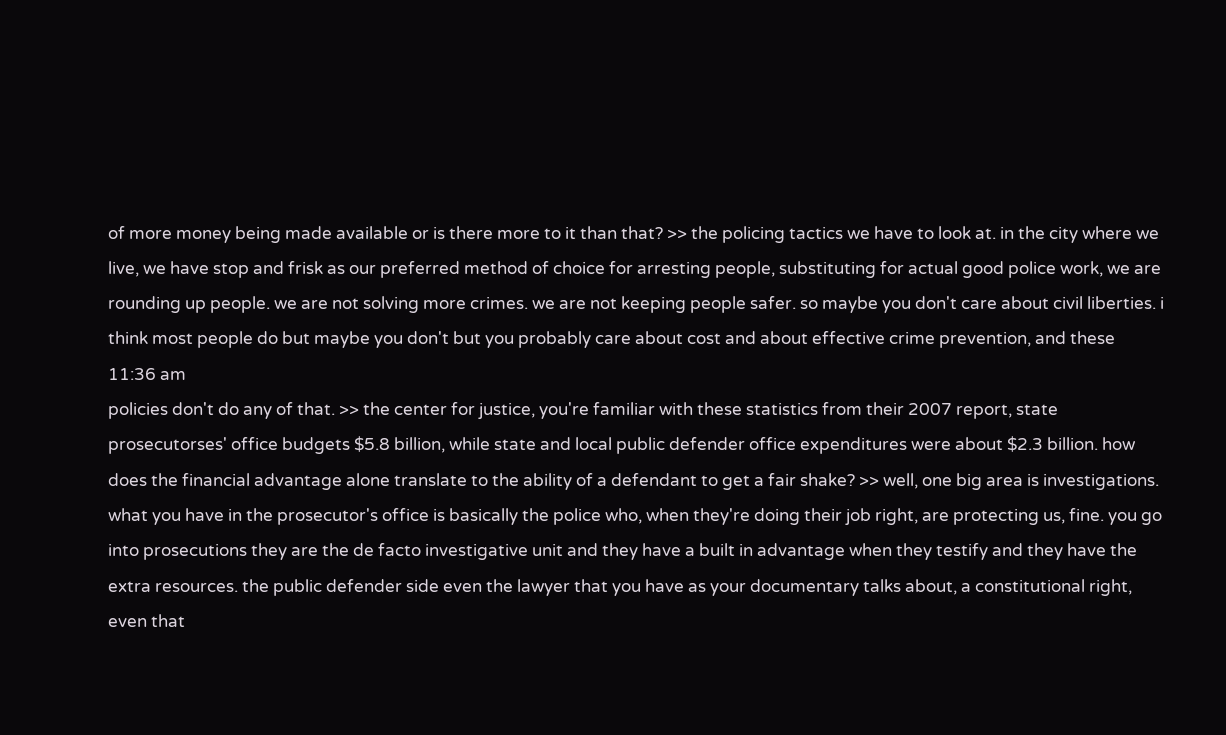of more money being made available or is there more to it than that? >> the policing tactics we have to look at. in the city where we live, we have stop and frisk as our preferred method of choice for arresting people, substituting for actual good police work, we are rounding up people. we are not solving more crimes. we are not keeping people safer. so maybe you don't care about civil liberties. i think most people do but maybe you don't but you probably care about cost and about effective crime prevention, and these
11:36 am
policies don't do any of that. >> the center for justice, you're familiar with these statistics from their 2007 report, state prosecutorses' office budgets $5.8 billion, while state and local public defender office expenditures were about $2.3 billion. how does the financial advantage alone translate to the ability of a defendant to get a fair shake? >> well, one big area is investigations. what you have in the prosecutor's office is basically the police who, when they're doing their job right, are protecting us, fine. you go into prosecutions they are the de facto investigative unit and they have a built in advantage when they testify and they have the extra resources. the public defender side even the lawyer that you have as your documentary talks about, a constitutional right, even that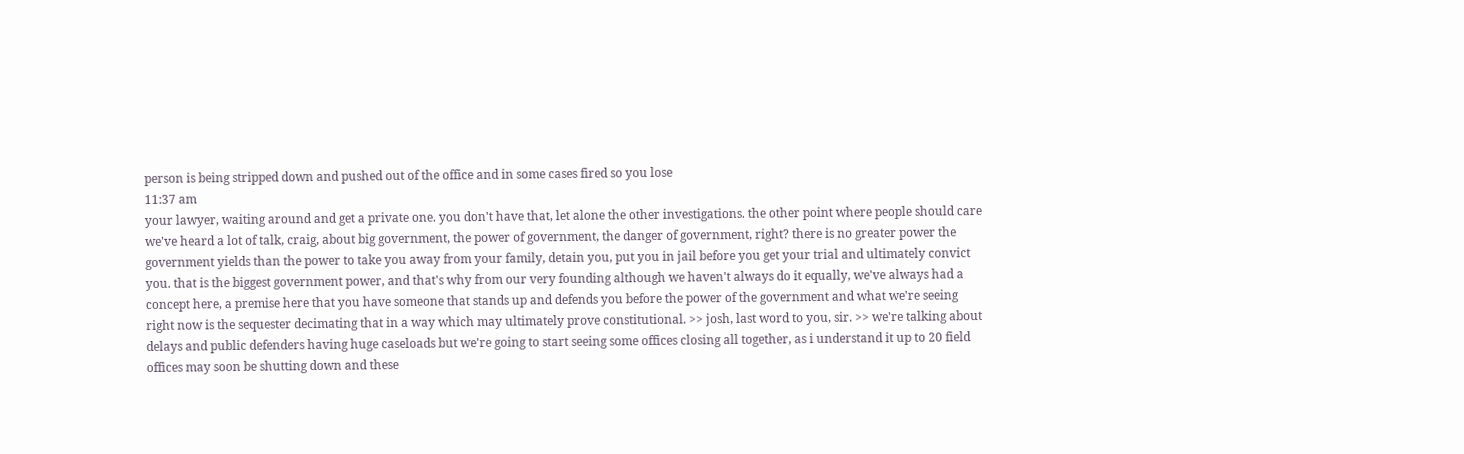person is being stripped down and pushed out of the office and in some cases fired so you lose
11:37 am
your lawyer, waiting around and get a private one. you don't have that, let alone the other investigations. the other point where people should care we've heard a lot of talk, craig, about big government, the power of government, the danger of government, right? there is no greater power the government yields than the power to take you away from your family, detain you, put you in jail before you get your trial and ultimately convict you. that is the biggest government power, and that's why from our very founding although we haven't always do it equally, we've always had a concept here, a premise here that you have someone that stands up and defends you before the power of the government and what we're seeing right now is the sequester decimating that in a way which may ultimately prove constitutional. >> josh, last word to you, sir. >> we're talking about delays and public defenders having huge caseloads but we're going to start seeing some offices closing all together, as i understand it up to 20 field offices may soon be shutting down and these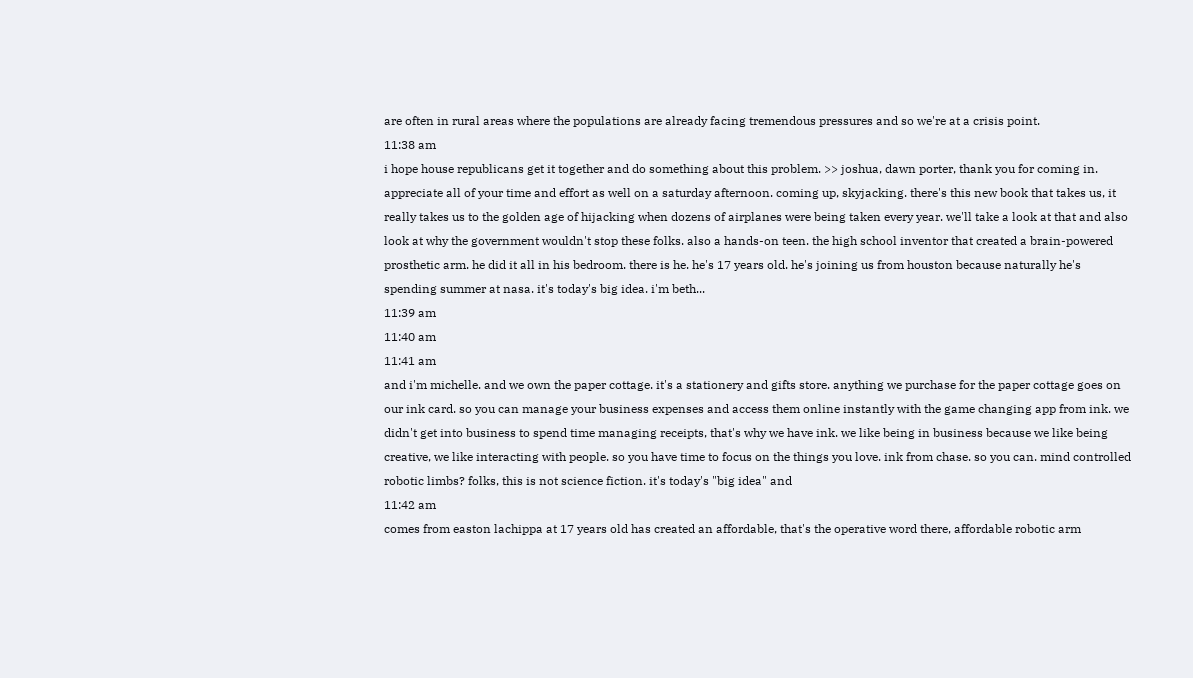are often in rural areas where the populations are already facing tremendous pressures and so we're at a crisis point.
11:38 am
i hope house republicans get it together and do something about this problem. >> joshua, dawn porter, thank you for coming in. appreciate all of your time and effort as well on a saturday afternoon. coming up, skyjacking. there's this new book that takes us, it really takes us to the golden age of hijacking when dozens of airplanes were being taken every year. we'll take a look at that and also look at why the government wouldn't stop these folks. also a hands-on teen. the high school inventor that created a brain-powered prosthetic arm. he did it all in his bedroom. there is he. he's 17 years old. he's joining us from houston because naturally he's spending summer at nasa. it's today's big idea. i'm beth...
11:39 am
11:40 am
11:41 am
and i'm michelle. and we own the paper cottage. it's a stationery and gifts store. anything we purchase for the paper cottage goes on our ink card. so you can manage your business expenses and access them online instantly with the game changing app from ink. we didn't get into business to spend time managing receipts, that's why we have ink. we like being in business because we like being creative, we like interacting with people. so you have time to focus on the things you love. ink from chase. so you can. mind controlled robotic limbs? folks, this is not science fiction. it's today's "big idea" and
11:42 am
comes from easton lachippa at 17 years old has created an affordable, that's the operative word there, affordable robotic arm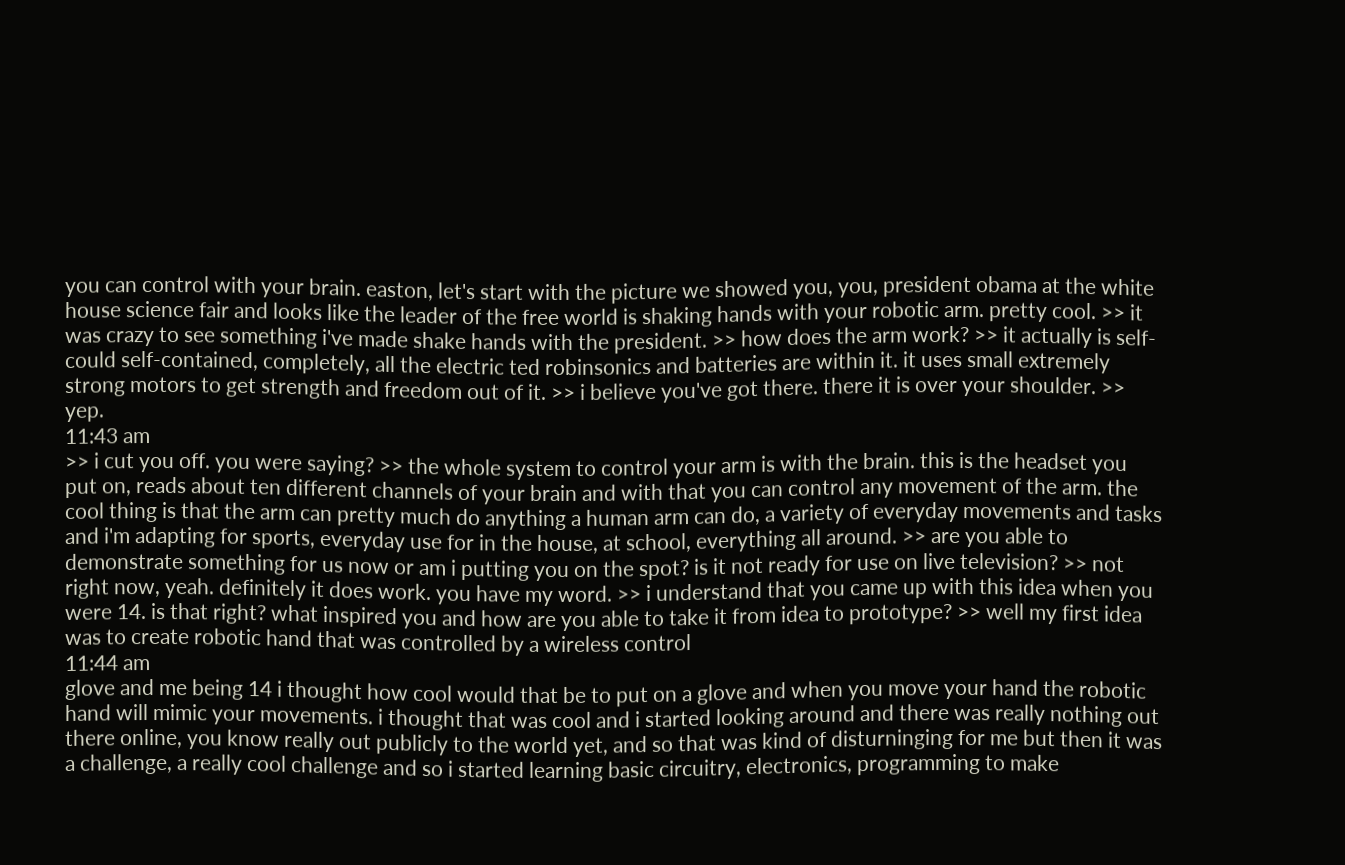you can control with your brain. easton, let's start with the picture we showed you, you, president obama at the white house science fair and looks like the leader of the free world is shaking hands with your robotic arm. pretty cool. >> it was crazy to see something i've made shake hands with the president. >> how does the arm work? >> it actually is self-could self-contained, completely, all the electric ted robinsonics and batteries are within it. it uses small extremely strong motors to get strength and freedom out of it. >> i believe you've got there. there it is over your shoulder. >> yep.
11:43 am
>> i cut you off. you were saying? >> the whole system to control your arm is with the brain. this is the headset you put on, reads about ten different channels of your brain and with that you can control any movement of the arm. the cool thing is that the arm can pretty much do anything a human arm can do, a variety of everyday movements and tasks and i'm adapting for sports, everyday use for in the house, at school, everything all around. >> are you able to demonstrate something for us now or am i putting you on the spot? is it not ready for use on live television? >> not right now, yeah. definitely it does work. you have my word. >> i understand that you came up with this idea when you were 14. is that right? what inspired you and how are you able to take it from idea to prototype? >> well my first idea was to create robotic hand that was controlled by a wireless control
11:44 am
glove and me being 14 i thought how cool would that be to put on a glove and when you move your hand the robotic hand will mimic your movements. i thought that was cool and i started looking around and there was really nothing out there online, you know really out publicly to the world yet, and so that was kind of disturninging for me but then it was a challenge, a really cool challenge and so i started learning basic circuitry, electronics, programming to make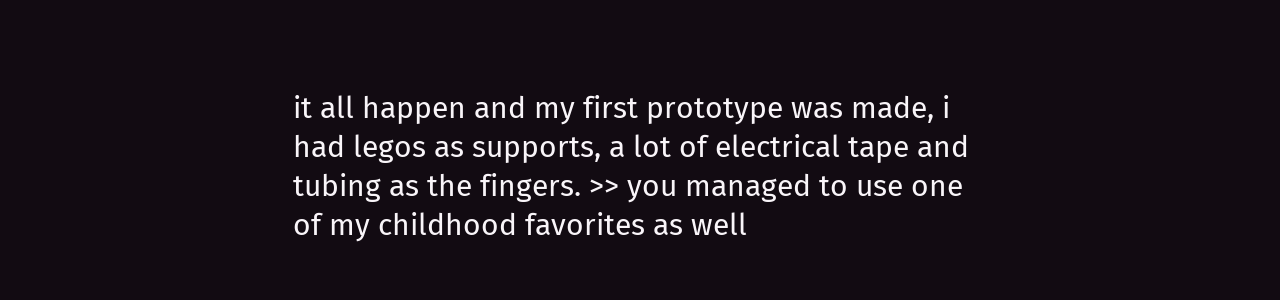it all happen and my first prototype was made, i had legos as supports, a lot of electrical tape and tubing as the fingers. >> you managed to use one of my childhood favorites as well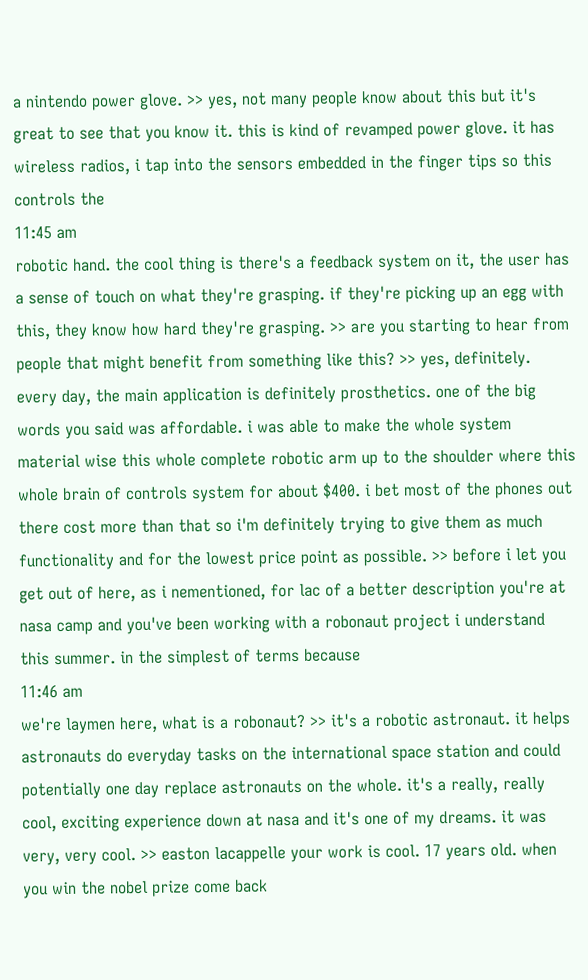a nintendo power glove. >> yes, not many people know about this but it's great to see that you know it. this is kind of revamped power glove. it has wireless radios, i tap into the sensors embedded in the finger tips so this controls the
11:45 am
robotic hand. the cool thing is there's a feedback system on it, the user has a sense of touch on what they're grasping. if they're picking up an egg with this, they know how hard they're grasping. >> are you starting to hear from people that might benefit from something like this? >> yes, definitely. every day, the main application is definitely prosthetics. one of the big words you said was affordable. i was able to make the whole system material wise this whole complete robotic arm up to the shoulder where this whole brain of controls system for about $400. i bet most of the phones out there cost more than that so i'm definitely trying to give them as much functionality and for the lowest price point as possible. >> before i let you get out of here, as i nementioned, for lac of a better description you're at nasa camp and you've been working with a robonaut project i understand this summer. in the simplest of terms because
11:46 am
we're laymen here, what is a robonaut? >> it's a robotic astronaut. it helps astronauts do everyday tasks on the international space station and could potentially one day replace astronauts on the whole. it's a really, really cool, exciting experience down at nasa and it's one of my dreams. it was very, very cool. >> easton lacappelle your work is cool. 17 years old. when you win the nobel prize come back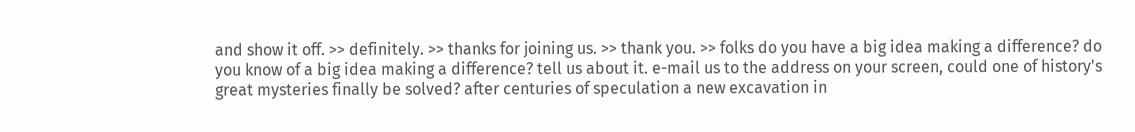and show it off. >> definitely. >> thanks for joining us. >> thank you. >> folks do you have a big idea making a difference? do you know of a big idea making a difference? tell us about it. e-mail us to the address on your screen, could one of history's great mysteries finally be solved? after centuries of speculation a new excavation in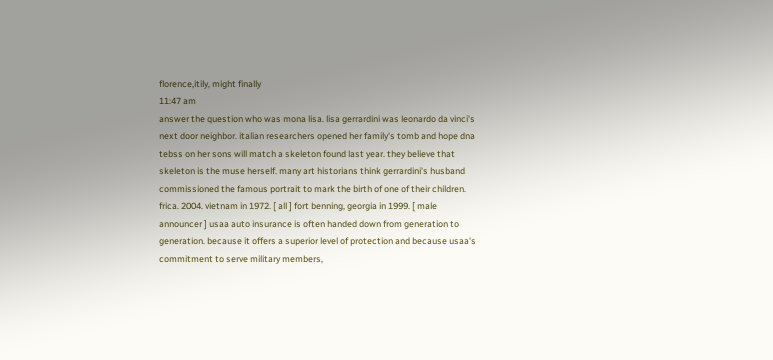florence,itily, might finally
11:47 am
answer the question who was mona lisa. lisa gerrardini was leonardo da vinci's next door neighbor. italian researchers opened her family's tomb and hope dna tebss on her sons will match a skeleton found last year. they believe that skeleton is the muse herself. many art historians think gerrardini's husband commissioned the famous portrait to mark the birth of one of their children. frica. 2004. vietnam in 1972. [ all ] fort benning, georgia in 1999. [ male announcer ] usaa auto insurance is often handed down from generation to generation. because it offers a superior level of protection and because usaa's commitment to serve military members,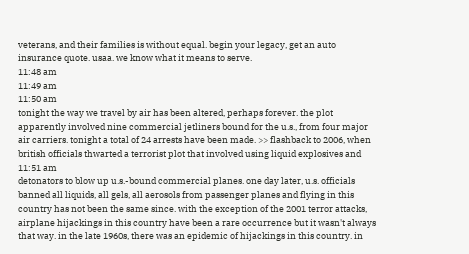veterans, and their families is without equal. begin your legacy, get an auto insurance quote. usaa. we know what it means to serve.
11:48 am
11:49 am
11:50 am
tonight the way we travel by air has been altered, perhaps forever. the plot apparently involved nine commercial jetliners bound for the u.s., from four major air carriers. tonight a total of 24 arrests have been made. >> flashback to 2006, when british officials thwarted a terrorist plot that involved using liquid explosives and
11:51 am
detonators to blow up u.s.-bound commercial planes. one day later, u.s. officials banned all liquids, all gels, all aerosols from passenger planes and flying in this country has not been the same since. with the exception of the 2001 terror attacks, airplane hijackings in this country have been a rare occurrence but it wasn't always that way. in the late 1960s, there was an epidemic of hijackings in this country. in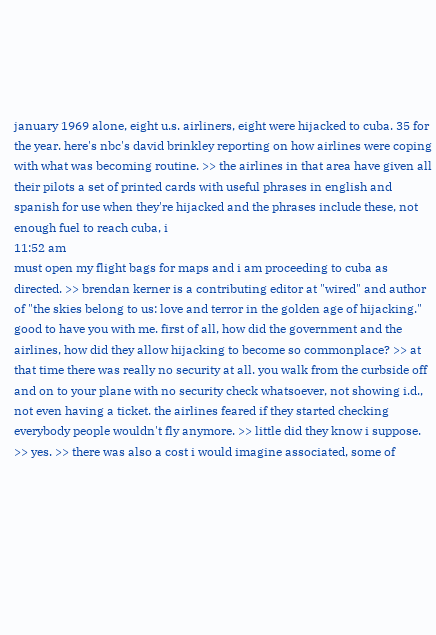january 1969 alone, eight u.s. airliners, eight were hijacked to cuba. 35 for the year. here's nbc's david brinkley reporting on how airlines were coping with what was becoming routine. >> the airlines in that area have given all their pilots a set of printed cards with useful phrases in english and spanish for use when they're hijacked and the phrases include these, not enough fuel to reach cuba, i
11:52 am
must open my flight bags for maps and i am proceeding to cuba as directed. >> brendan kerner is a contributing editor at "wired" and author of "the skies belong to us: love and terror in the golden age of hijacking." good to have you with me. first of all, how did the government and the airlines, how did they allow hijacking to become so commonplace? >> at that time there was really no security at all. you walk from the curbside off and on to your plane with no security check whatsoever, not showing i.d., not even having a ticket. the airlines feared if they started checking everybody people wouldn't fly anymore. >> little did they know i suppose. >> yes. >> there was also a cost i would imagine associated, some of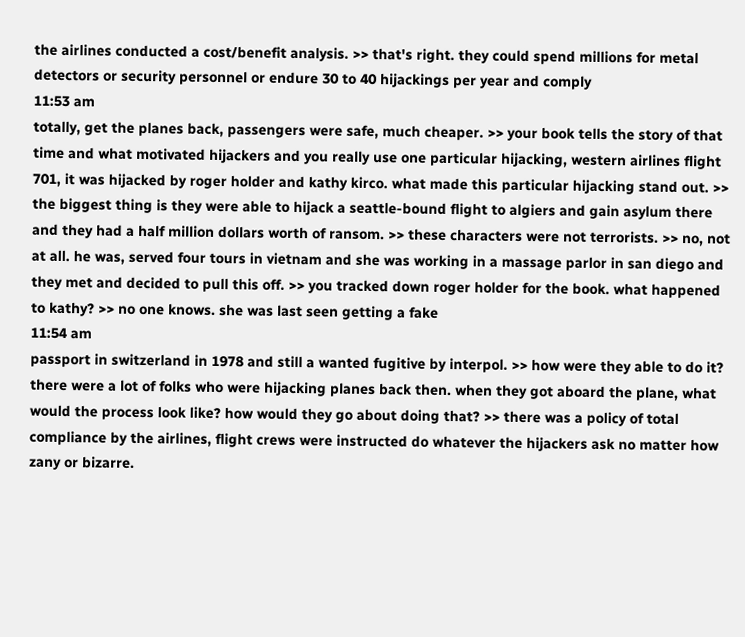the airlines conducted a cost/benefit analysis. >> that's right. they could spend millions for metal detectors or security personnel or endure 30 to 40 hijackings per year and comply
11:53 am
totally, get the planes back, passengers were safe, much cheaper. >> your book tells the story of that time and what motivated hijackers and you really use one particular hijacking, western airlines flight 701, it was hijacked by roger holder and kathy kirco. what made this particular hijacking stand out. >> the biggest thing is they were able to hijack a seattle-bound flight to algiers and gain asylum there and they had a half million dollars worth of ransom. >> these characters were not terrorists. >> no, not at all. he was, served four tours in vietnam and she was working in a massage parlor in san diego and they met and decided to pull this off. >> you tracked down roger holder for the book. what happened to kathy? >> no one knows. she was last seen getting a fake
11:54 am
passport in switzerland in 1978 and still a wanted fugitive by interpol. >> how were they able to do it? there were a lot of folks who were hijacking planes back then. when they got aboard the plane, what would the process look like? how would they go about doing that? >> there was a policy of total compliance by the airlines, flight crews were instructed do whatever the hijackers ask no matter how zany or bizarre.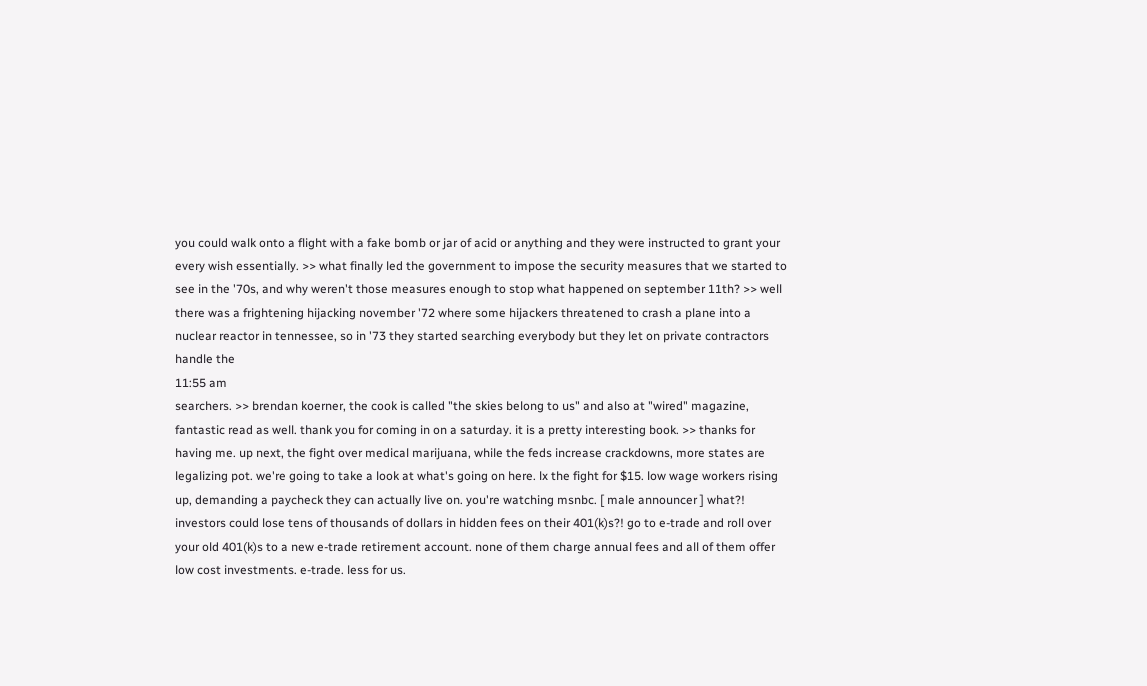you could walk onto a flight with a fake bomb or jar of acid or anything and they were instructed to grant your every wish essentially. >> what finally led the government to impose the security measures that we started to see in the '70s, and why weren't those measures enough to stop what happened on september 11th? >> well there was a frightening hijacking november '72 where some hijackers threatened to crash a plane into a nuclear reactor in tennessee, so in '73 they started searching everybody but they let on private contractors handle the
11:55 am
searchers. >> brendan koerner, the cook is called "the skies belong to us" and also at "wired" magazine, fantastic read as well. thank you for coming in on a saturday. it is a pretty interesting book. >> thanks for having me. up next, the fight over medical marijuana, while the feds increase crackdowns, more states are legalizing pot. we're going to take a look at what's going on here. lx the fight for $15. low wage workers rising up, demanding a paycheck they can actually live on. you're watching msnbc. [ male announcer ] what?! investors could lose tens of thousands of dollars in hidden fees on their 401(k)s?! go to e-trade and roll over your old 401(k)s to a new e-trade retirement account. none of them charge annual fees and all of them offer low cost investments. e-trade. less for us.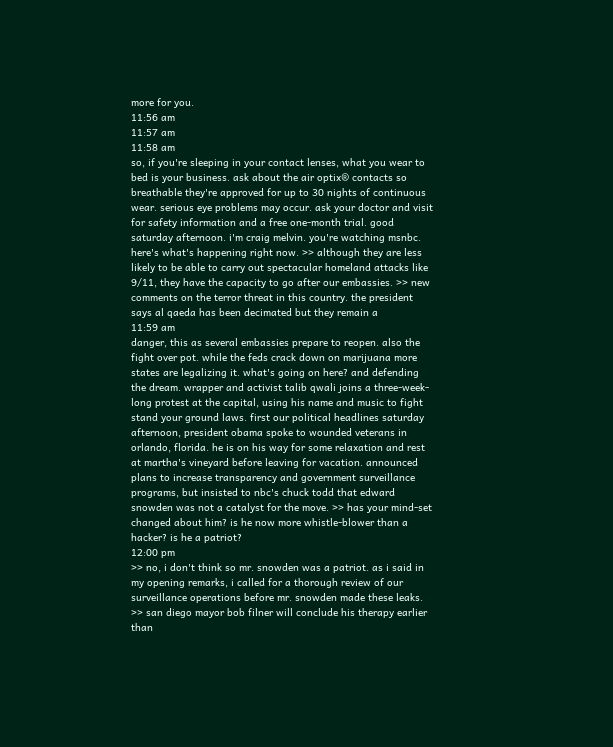more for you.
11:56 am
11:57 am
11:58 am
so, if you're sleeping in your contact lenses, what you wear to bed is your business. ask about the air optix® contacts so breathable they're approved for up to 30 nights of continuous wear. serious eye problems may occur. ask your doctor and visit for safety information and a free one-month trial. good saturday afternoon. i'm craig melvin. you're watching msnbc. here's what's happening right now. >> although they are less likely to be able to carry out spectacular homeland attacks like 9/11, they have the capacity to go after our embassies. >> new comments on the terror threat in this country. the president says al qaeda has been decimated but they remain a
11:59 am
danger, this as several embassies prepare to reopen. also the fight over pot. while the feds crack down on marijuana more states are legalizing it. what's going on here? and defending the dream. wrapper and activist talib qwali joins a three-week-long protest at the capital, using his name and music to fight stand your ground laws. first our political headlines saturday afternoon, president obama spoke to wounded veterans in orlando, florida. he is on his way for some relaxation and rest at martha's vineyard before leaving for vacation. announced plans to increase transparency and government surveillance programs, but insisted to nbc's chuck todd that edward snowden was not a catalyst for the move. >> has your mind-set changed about him? is he now more whistle-blower than a hacker? is he a patriot?
12:00 pm
>> no, i don't think so mr. snowden was a patriot. as i said in my opening remarks, i called for a thorough review of our surveillance operations before mr. snowden made these leaks. >> san diego mayor bob filner will conclude his therapy earlier than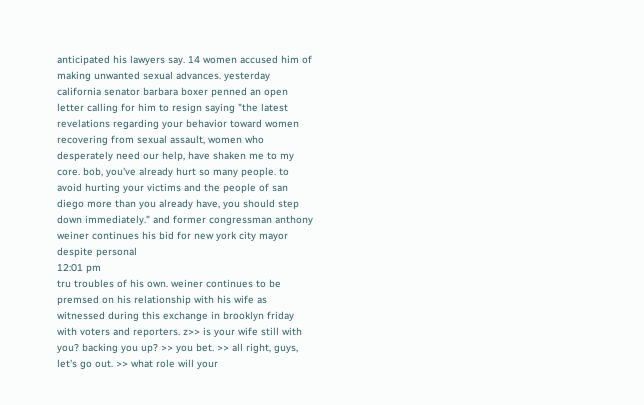anticipated his lawyers say. 14 women accused him of making unwanted sexual advances. yesterday california senator barbara boxer penned an open letter calling for him to resign saying "the latest revelations regarding your behavior toward women recovering from sexual assault, women who desperately need our help, have shaken me to my core. bob, you've already hurt so many people. to avoid hurting your victims and the people of san diego more than you already have, you should step down immediately." and former congressman anthony weiner continues his bid for new york city mayor despite personal
12:01 pm
tru troubles of his own. weiner continues to be premsed on his relationship with his wife as witnessed during this exchange in brooklyn friday with voters and reporters. z>> is your wife still with you? backing you up? >> you bet. >> all right, guys, let's go out. >> what role will your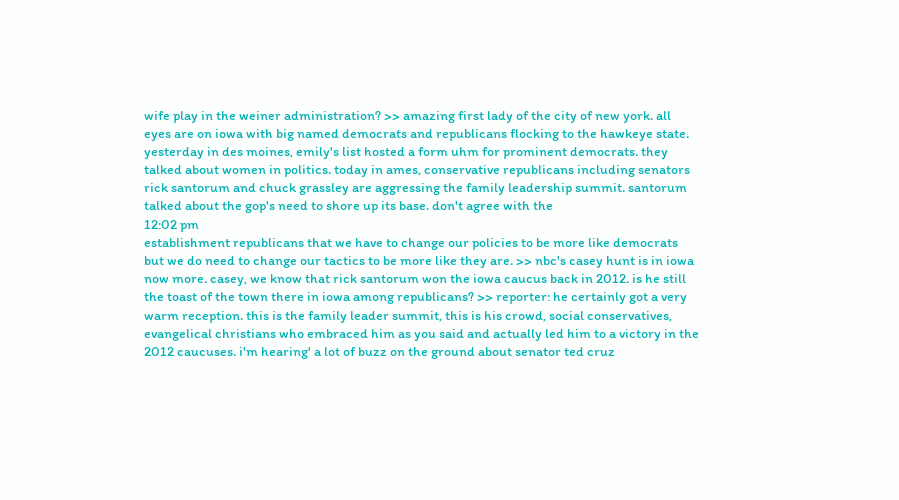wife play in the weiner administration? >> amazing first lady of the city of new york. all eyes are on iowa with big named democrats and republicans flocking to the hawkeye state. yesterday in des moines, emily's list hosted a form uhm for prominent democrats. they talked about women in politics. today in ames, conservative republicans including senators rick santorum and chuck grassley are aggressing the family leadership summit. santorum talked about the gop's need to shore up its base. don't agree with the
12:02 pm
establishment republicans that we have to change our policies to be more like democrats but we do need to change our tactics to be more like they are. >> nbc's casey hunt is in iowa now more. casey, we know that rick santorum won the iowa caucus back in 2012. is he still the toast of the town there in iowa among republicans? >> reporter: he certainly got a very warm reception. this is the family leader summit, this is his crowd, social conservatives, evangelical christians who embraced him as you said and actually led him to a victory in the 2012 caucuses. i'm hearing' a lot of buzz on the ground about senator ted cruz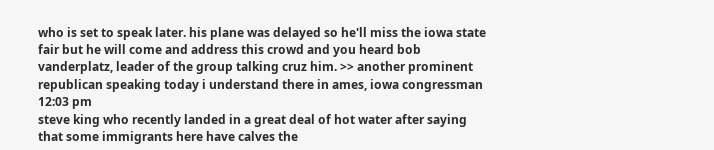who is set to speak later. his plane was delayed so he'll miss the iowa state fair but he will come and address this crowd and you heard bob vanderplatz, leader of the group talking cruz him. >> another prominent republican speaking today i understand there in ames, iowa congressman
12:03 pm
steve king who recently landed in a great deal of hot water after saying that some immigrants here have calves the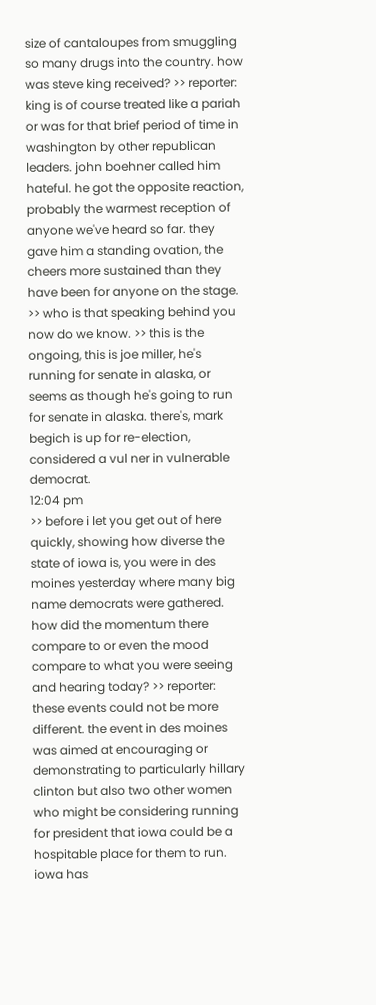size of cantaloupes from smuggling so many drugs into the country. how was steve king received? >> reporter: king is of course treated like a pariah or was for that brief period of time in washington by other republican leaders. john boehner called him hateful. he got the opposite reaction, probably the warmest reception of anyone we've heard so far. they gave him a standing ovation, the cheers more sustained than they have been for anyone on the stage. >> who is that speaking behind you now do we know. >> this is the ongoing, this is joe miller, he's running for senate in alaska, or seems as though he's going to run for senate in alaska. there's, mark begich is up for re-election, considered a vul ner in vulnerable democrat.
12:04 pm
>> before i let you get out of here quickly, showing how diverse the state of iowa is, you were in des moines yesterday where many big name democrats were gathered. how did the momentum there compare to or even the mood compare to what you were seeing and hearing today? >> reporter: these events could not be more different. the event in des moines was aimed at encouraging or demonstrating to particularly hillary clinton but also two other women who might be considering running for president that iowa could be a hospitable place for them to run. iowa has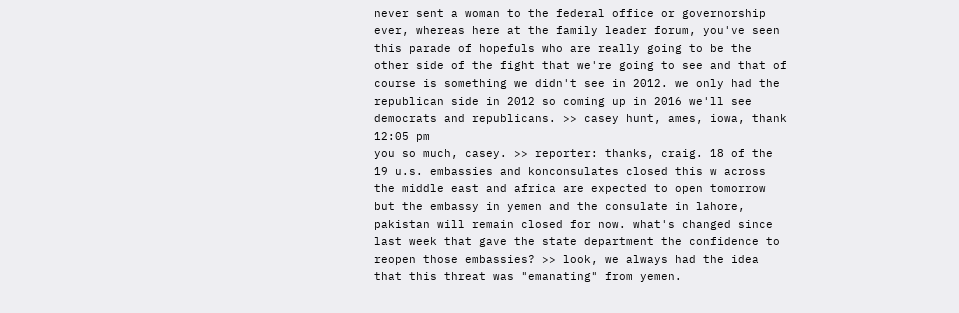never sent a woman to the federal office or governorship ever, whereas here at the family leader forum, you've seen this parade of hopefuls who are really going to be the other side of the fight that we're going to see and that of course is something we didn't see in 2012. we only had the republican side in 2012 so coming up in 2016 we'll see democrats and republicans. >> casey hunt, ames, iowa, thank
12:05 pm
you so much, casey. >> reporter: thanks, craig. 18 of the 19 u.s. embassies and konconsulates closed this w across the middle east and africa are expected to open tomorrow but the embassy in yemen and the consulate in lahore, pakistan will remain closed for now. what's changed since last week that gave the state department the confidence to reopen those embassies? >> look, we always had the idea that this threat was "emanating" from yemen.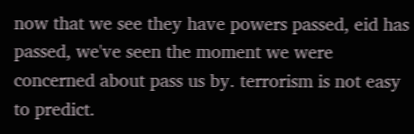now that we see they have powers passed, eid has passed, we've seen the moment we were concerned about pass us by. terrorism is not easy to predict.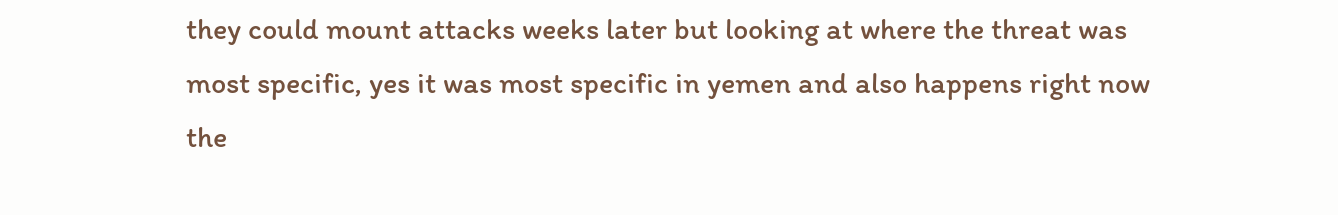they could mount attacks weeks later but looking at where the threat was most specific, yes it was most specific in yemen and also happens right now the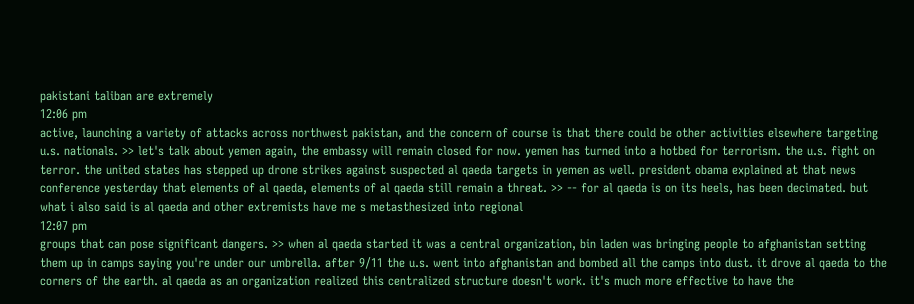pakistani taliban are extremely
12:06 pm
active, launching a variety of attacks across northwest pakistan, and the concern of course is that there could be other activities elsewhere targeting u.s. nationals. >> let's talk about yemen again, the embassy will remain closed for now. yemen has turned into a hotbed for terrorism. the u.s. fight on terror. the united states has stepped up drone strikes against suspected al qaeda targets in yemen as well. president obama explained at that news conference yesterday that elements of al qaeda, elements of al qaeda still remain a threat. >> -- for al qaeda is on its heels, has been decimated. but what i also said is al qaeda and other extremists have me s metasthesized into regional
12:07 pm
groups that can pose significant dangers. >> when al qaeda started it was a central organization, bin laden was bringing people to afghanistan setting them up in camps saying you're under our umbrella. after 9/11 the u.s. went into afghanistan and bombed all the camps into dust. it drove al qaeda to the corners of the earth. al qaeda as an organization realized this centralized structure doesn't work. it's much more effective to have the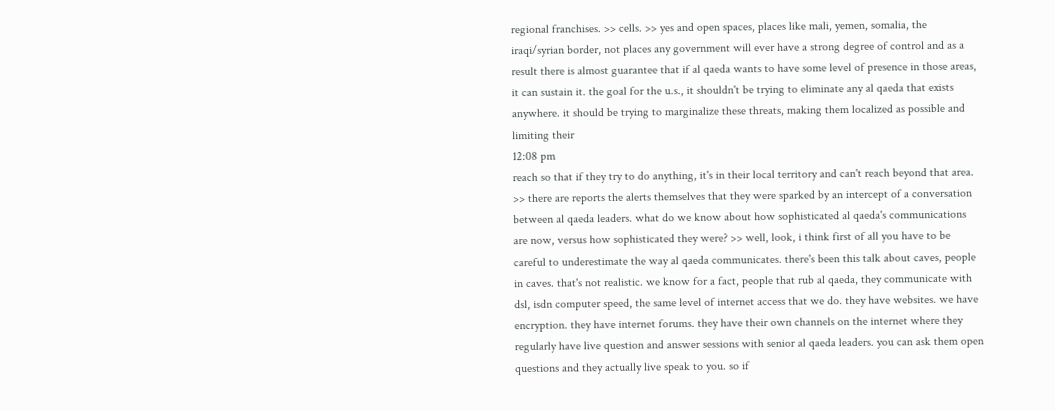regional franchises. >> cells. >> yes and open spaces, places like mali, yemen, somalia, the iraqi/syrian border, not places any government will ever have a strong degree of control and as a result there is almost guarantee that if al qaeda wants to have some level of presence in those areas, it can sustain it. the goal for the u.s., it shouldn't be trying to eliminate any al qaeda that exists anywhere. it should be trying to marginalize these threats, making them localized as possible and limiting their
12:08 pm
reach so that if they try to do anything, it's in their local territory and can't reach beyond that area. >> there are reports the alerts themselves that they were sparked by an intercept of a conversation between al qaeda leaders. what do we know about how sophisticated al qaeda's communications are now, versus how sophisticated they were? >> well, look, i think first of all you have to be careful to underestimate the way al qaeda communicates. there's been this talk about caves, people in caves. that's not realistic. we know for a fact, people that rub al qaeda, they communicate with dsl, isdn computer speed, the same level of internet access that we do. they have websites. we have encryption. they have internet forums. they have their own channels on the internet where they regularly have live question and answer sessions with senior al qaeda leaders. you can ask them open questions and they actually live speak to you. so if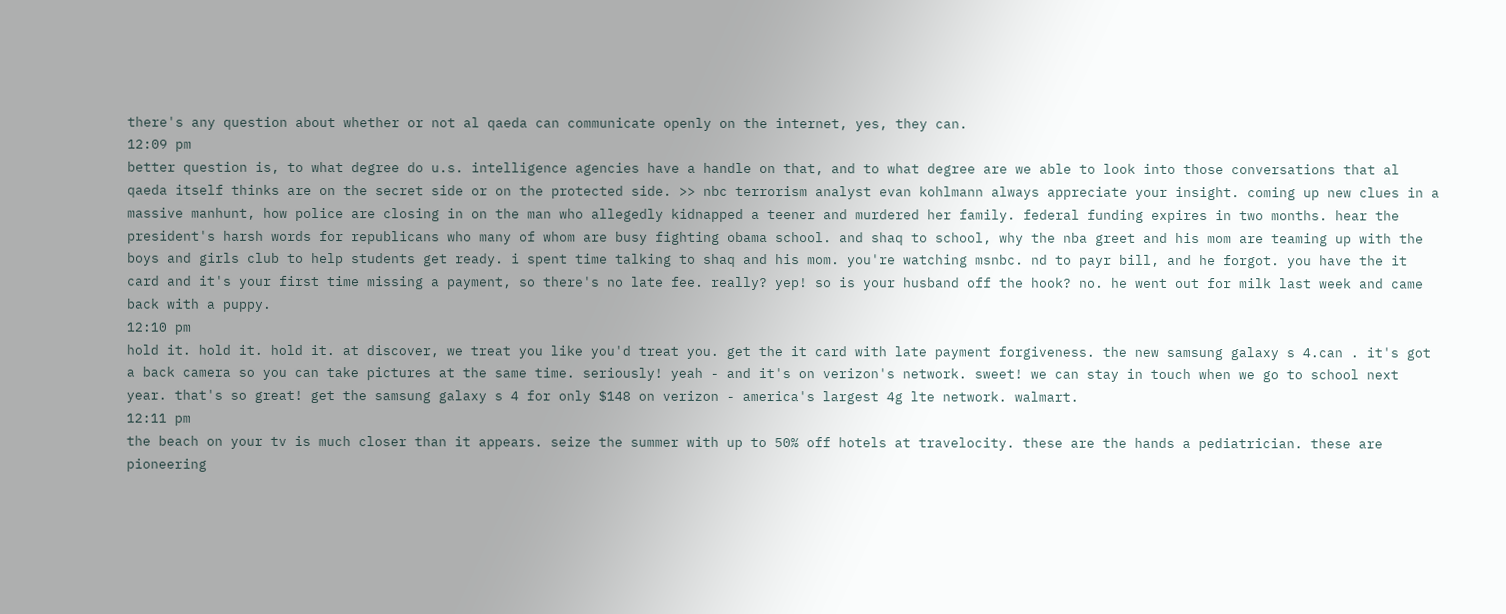there's any question about whether or not al qaeda can communicate openly on the internet, yes, they can.
12:09 pm
better question is, to what degree do u.s. intelligence agencies have a handle on that, and to what degree are we able to look into those conversations that al qaeda itself thinks are on the secret side or on the protected side. >> nbc terrorism analyst evan kohlmann always appreciate your insight. coming up new clues in a massive manhunt, how police are closing in on the man who allegedly kidnapped a teener and murdered her family. federal funding expires in two months. hear the president's harsh words for republicans who many of whom are busy fighting obama school. and shaq to school, why the nba greet and his mom are teaming up with the boys and girls club to help students get ready. i spent time talking to shaq and his mom. you're watching msnbc. nd to payr bill, and he forgot. you have the it card and it's your first time missing a payment, so there's no late fee. really? yep! so is your husband off the hook? no. he went out for milk last week and came back with a puppy.
12:10 pm
hold it. hold it. hold it. at discover, we treat you like you'd treat you. get the it card with late payment forgiveness. the new samsung galaxy s 4.can . it's got a back camera so you can take pictures at the same time. seriously! yeah - and it's on verizon's network. sweet! we can stay in touch when we go to school next year. that's so great! get the samsung galaxy s 4 for only $148 on verizon - america's largest 4g lte network. walmart.
12:11 pm
the beach on your tv is much closer than it appears. seize the summer with up to 50% off hotels at travelocity. these are the hands a pediatrician. these are pioneering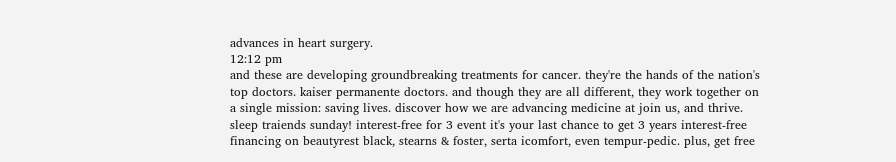advances in heart surgery.
12:12 pm
and these are developing groundbreaking treatments for cancer. they're the hands of the nation's top doctors. kaiser permanente doctors. and though they are all different, they work together on a single mission: saving lives. discover how we are advancing medicine at join us, and thrive. sleep traiends sunday! interest-free for 3 event it's your last chance to get 3 years interest-free financing on beautyrest black, stearns & foster, serta icomfort, even tempur-pedic. plus, get free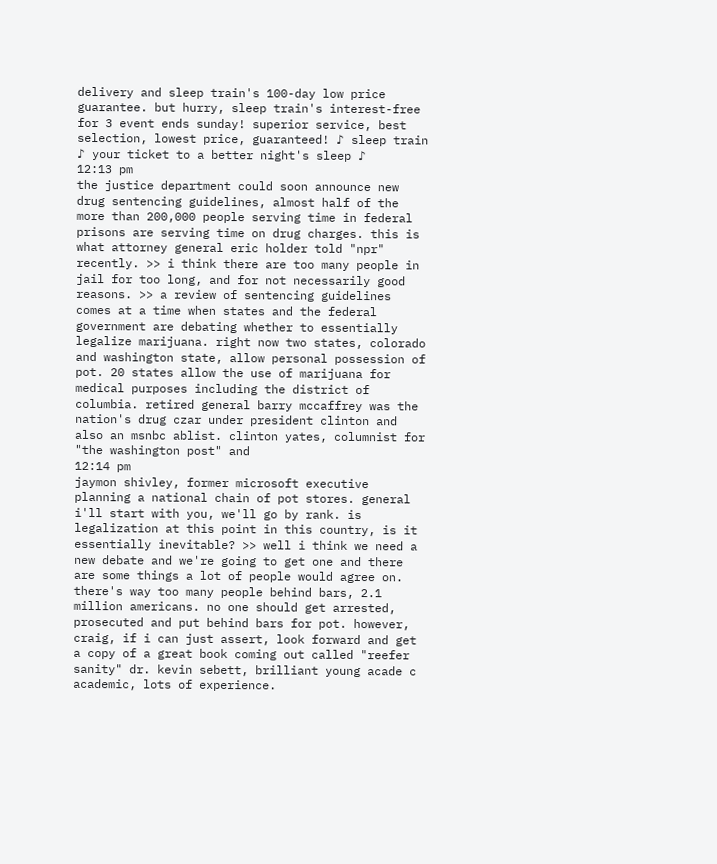delivery and sleep train's 100-day low price guarantee. but hurry, sleep train's interest-free for 3 event ends sunday! superior service, best selection, lowest price, guaranteed! ♪ sleep train ♪ your ticket to a better night's sleep ♪
12:13 pm
the justice department could soon announce new drug sentencing guidelines, almost half of the more than 200,000 people serving time in federal prisons are serving time on drug charges. this is what attorney general eric holder told "npr" recently. >> i think there are too many people in jail for too long, and for not necessarily good reasons. >> a review of sentencing guidelines comes at a time when states and the federal government are debating whether to essentially legalize marijuana. right now two states, colorado and washington state, allow personal possession of pot. 20 states allow the use of marijuana for medical purposes including the district of columbia. retired general barry mccaffrey was the nation's drug czar under president clinton and also an msnbc ablist. clinton yates, columnist for "the washington post" and
12:14 pm
jaymon shivley, former microsoft executive planning a national chain of pot stores. general i'll start with you, we'll go by rank. is legalization at this point in this country, is it essentially inevitable? >> well i think we need a new debate and we're going to get one and there are some things a lot of people would agree on. there's way too many people behind bars, 2.1 million americans. no one should get arrested, prosecuted and put behind bars for pot. however, craig, if i can just assert, look forward and get a copy of a great book coming out called "reefer sanity" dr. kevin sebett, brilliant young acade c academic, lots of experience.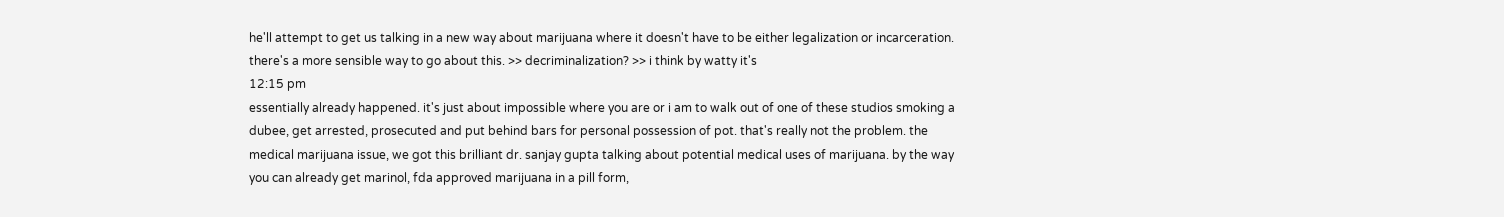he'll attempt to get us talking in a new way about marijuana where it doesn't have to be either legalization or incarceration. there's a more sensible way to go about this. >> decriminalization? >> i think by watty it's
12:15 pm
essentially already happened. it's just about impossible where you are or i am to walk out of one of these studios smoking a dubee, get arrested, prosecuted and put behind bars for personal possession of pot. that's really not the problem. the medical marijuana issue, we got this brilliant dr. sanjay gupta talking about potential medical uses of marijuana. by the way you can already get marinol, fda approved marijuana in a pill form,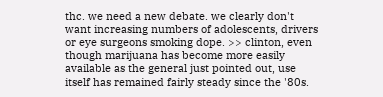thc. we need a new debate. we clearly don't want increasing numbers of adolescents, drivers or eye surgeons smoking dope. >> clinton, even though marijuana has become more easily available as the general just pointed out, use itself has remained fairly steady since the '80s.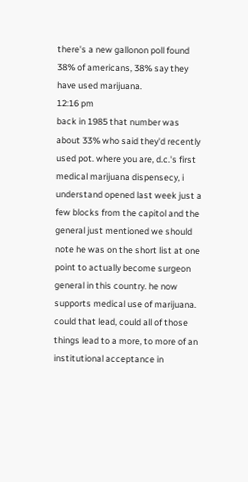there's a new gallonon poll found 38% of americans, 38% say they have used marijuana.
12:16 pm
back in 1985 that number was about 33% who said they'd recently used pot. where you are, d.c.'s first medical marijuana dispensecy, i understand opened last week just a few blocks from the capitol and the general just mentioned we should note he was on the short list at one point to actually become surgeon general in this country. he now supports medical use of marijuana. could that lead, could all of those things lead to a more, to more of an institutional acceptance in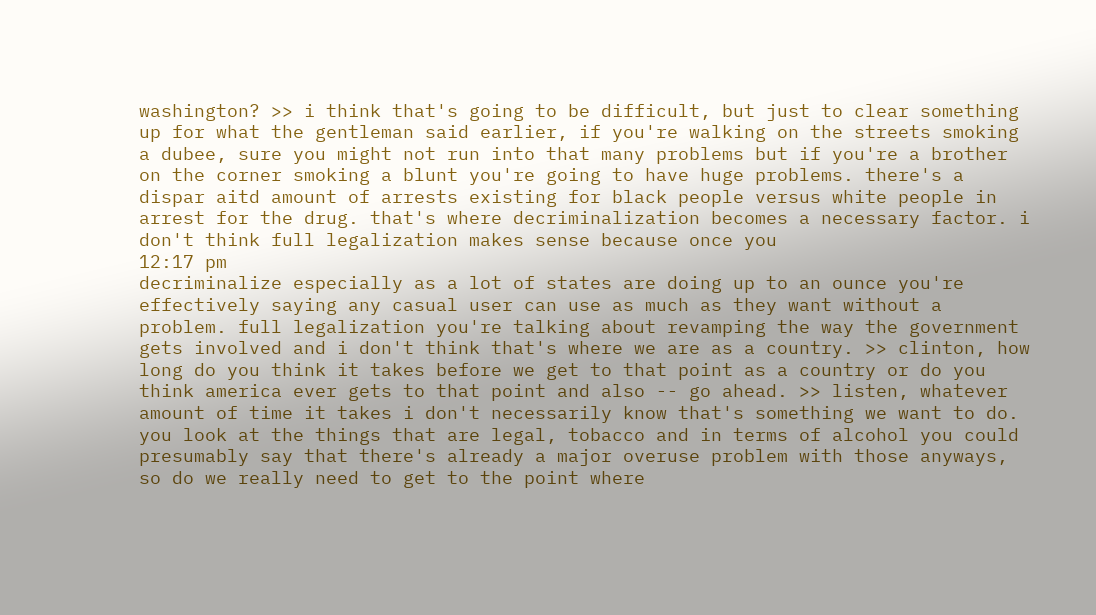washington? >> i think that's going to be difficult, but just to clear something up for what the gentleman said earlier, if you're walking on the streets smoking a dubee, sure you might not run into that many problems but if you're a brother on the corner smoking a blunt you're going to have huge problems. there's a dispar aitd amount of arrests existing for black people versus white people in arrest for the drug. that's where decriminalization becomes a necessary factor. i don't think full legalization makes sense because once you
12:17 pm
decriminalize especially as a lot of states are doing up to an ounce you're effectively saying any casual user can use as much as they want without a problem. full legalization you're talking about revamping the way the government gets involved and i don't think that's where we are as a country. >> clinton, how long do you think it takes before we get to that point as a country or do you think america ever gets to that point and also -- go ahead. >> listen, whatever amount of time it takes i don't necessarily know that's something we want to do. you look at the things that are legal, tobacco and in terms of alcohol you could presumably say that there's already a major overuse problem with those anyways, so do we really need to get to the point where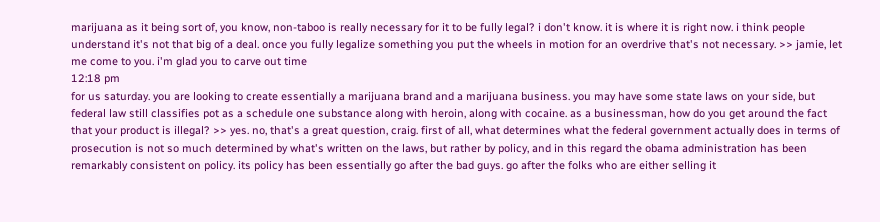marijuana as it being sort of, you know, non-taboo is really necessary for it to be fully legal? i don't know. it is where it is right now. i think people understand it's not that big of a deal. once you fully legalize something you put the wheels in motion for an overdrive that's not necessary. >> jamie, let me come to you. i'm glad you to carve out time
12:18 pm
for us saturday. you are looking to create essentially a marijuana brand and a marijuana business. you may have some state laws on your side, but federal law still classifies pot as a schedule one substance along with heroin, along with cocaine. as a businessman, how do you get around the fact that your product is illegal? >> yes. no, that's a great question, craig. first of all, what determines what the federal government actually does in terms of prosecution is not so much determined by what's written on the laws, but rather by policy, and in this regard the obama administration has been remarkably consistent on policy. its policy has been essentially go after the bad guys. go after the folks who are either selling it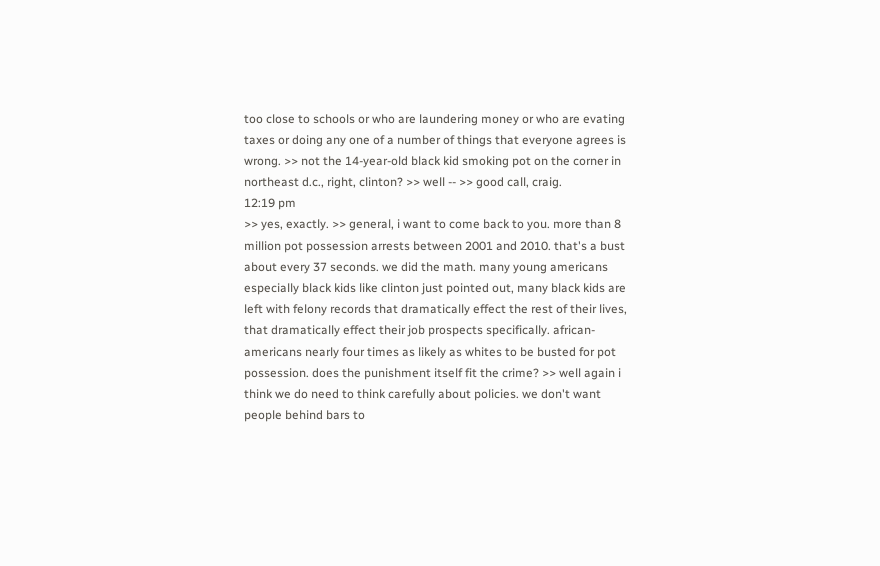too close to schools or who are laundering money or who are evating taxes or doing any one of a number of things that everyone agrees is wrong. >> not the 14-year-old black kid smoking pot on the corner in northeast d.c., right, clinton? >> well -- >> good call, craig.
12:19 pm
>> yes, exactly. >> general, i want to come back to you. more than 8 million pot possession arrests between 2001 and 2010. that's a bust about every 37 seconds. we did the math. many young americans especially black kids like clinton just pointed out, many black kids are left with felony records that dramatically effect the rest of their lives, that dramatically effect their job prospects specifically. african-americans nearly four times as likely as whites to be busted for pot possession. does the punishment itself fit the crime? >> well again i think we do need to think carefully about policies. we don't want people behind bars to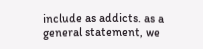include as addicts. as a general statement, we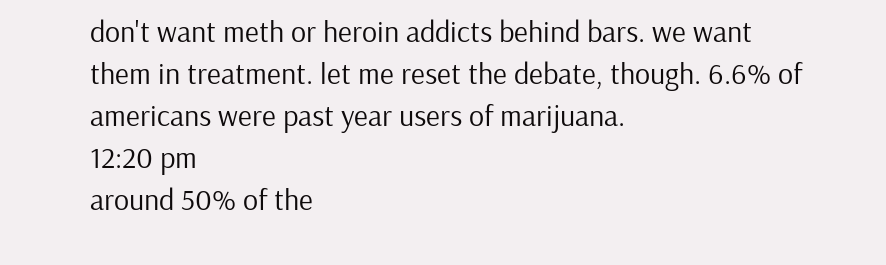don't want meth or heroin addicts behind bars. we want them in treatment. let me reset the debate, though. 6.6% of americans were past year users of marijuana.
12:20 pm
around 50% of the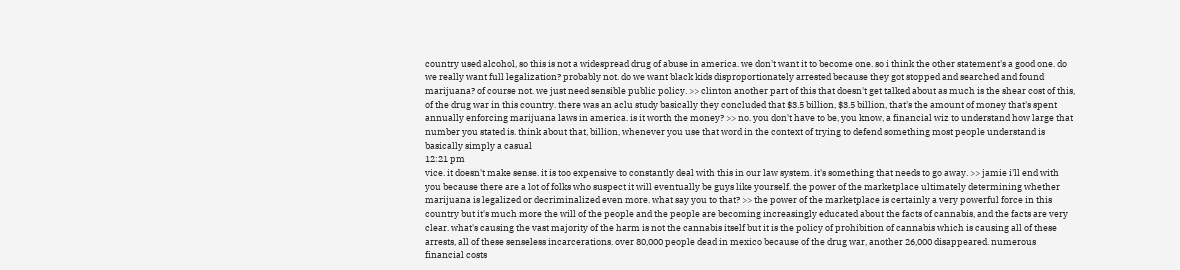country used alcohol, so this is not a widespread drug of abuse in america. we don't want it to become one. so i think the other statement's a good one. do we really want full legalization? probably not. do we want black kids disproportionately arrested because they got stopped and searched and found marijuana? of course not. we just need sensible public policy. >> clinton another part of this that doesn't get talked about as much is the shear cost of this, of the drug war in this country. there was an aclu study basically they concluded that $3.5 billion, $3.5 billion, that's the amount of money that's spent annually enforcing marijuana laws in america. is it worth the money? >> no. you don't have to be, you know, a financial wiz to understand how large that number you stated is. think about that, billion, whenever you use that word in the context of trying to defend something most people understand is basically simply a casual
12:21 pm
vice. it doesn't make sense. it is too expensive to constantly deal with this in our law system. it's something that needs to go away. >> jamie i'll end with you because there are a lot of folks who suspect it will eventually be guys like yourself. the power of the marketplace ultimately determining whether marijuana is legalized or decriminalized even more. what say you to that? >> the power of the marketplace is certainly a very powerful force in this country but it's much more the will of the people and the people are becoming increasingly educated about the facts of cannabis, and the facts are very clear. what's causing the vast majority of the harm is not the cannabis itself but it is the policy of prohibition of cannabis which is causing all of these arrests, all of these senseless incarcerations. over 80,000 people dead in mexico because of the drug war, another 26,000 disappeared. numerous financial costs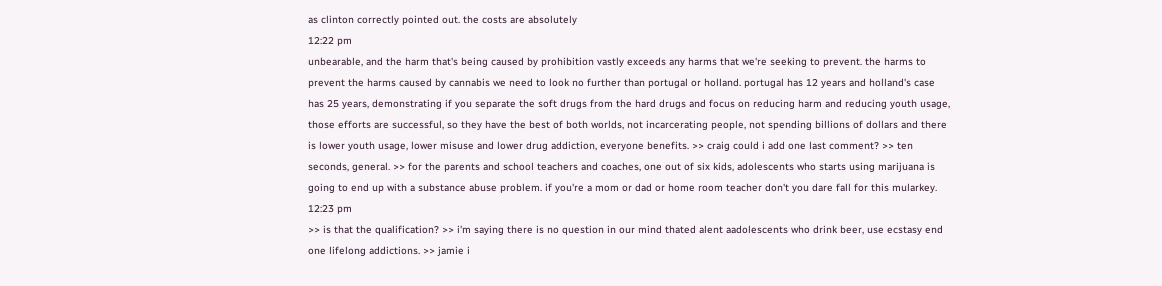as clinton correctly pointed out. the costs are absolutely
12:22 pm
unbearable, and the harm that's being caused by prohibition vastly exceeds any harms that we're seeking to prevent. the harms to prevent the harms caused by cannabis we need to look no further than portugal or holland. portugal has 12 years and holland's case has 25 years, demonstrating if you separate the soft drugs from the hard drugs and focus on reducing harm and reducing youth usage, those efforts are successful, so they have the best of both worlds, not incarcerating people, not spending billions of dollars and there is lower youth usage, lower misuse and lower drug addiction, everyone benefits. >> craig could i add one last comment? >> ten seconds, general. >> for the parents and school teachers and coaches, one out of six kids, adolescents who starts using marijuana is going to end up with a substance abuse problem. if you're a mom or dad or home room teacher don't you dare fall for this mularkey.
12:23 pm
>> is that the qualification? >> i'm saying there is no question in our mind thated alent aadolescents who drink beer, use ecstasy end one lifelong addictions. >> jamie i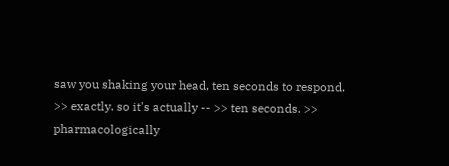saw you shaking your head, ten seconds to respond. >> exactly. so it's actually -- >> ten seconds. >> pharmacologically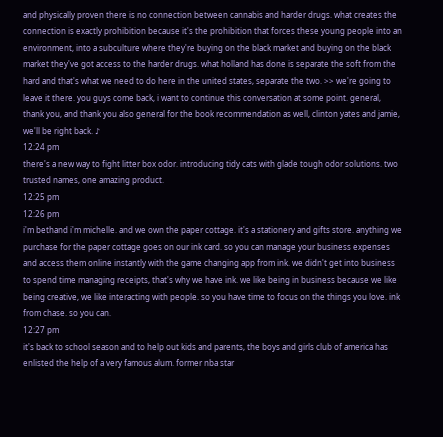and physically proven there is no connection between cannabis and harder drugs. what creates the connection is exactly prohibition because it's the prohibition that forces these young people into an environment, into a subculture where they're buying on the black market and buying on the black market they've got access to the harder drugs. what holland has done is separate the soft from the hard and that's what we need to do here in the united states, separate the two. >> we're going to leave it there. you guys come back, i want to continue this conversation at some point. general, thank you, and thank you also general for the book recommendation as well, clinton yates and jamie, we'll be right back. ♪
12:24 pm
there's a new way to fight litter box odor. introducing tidy cats with glade tough odor solutions. two trusted names, one amazing product.
12:25 pm
12:26 pm
i'm bethand i'm michelle. and we own the paper cottage. it's a stationery and gifts store. anything we purchase for the paper cottage goes on our ink card. so you can manage your business expenses and access them online instantly with the game changing app from ink. we didn't get into business to spend time managing receipts, that's why we have ink. we like being in business because we like being creative, we like interacting with people. so you have time to focus on the things you love. ink from chase. so you can.
12:27 pm
it's back to school season and to help out kids and parents, the boys and girls club of america has enlisted the help of a very famous alum. former nba star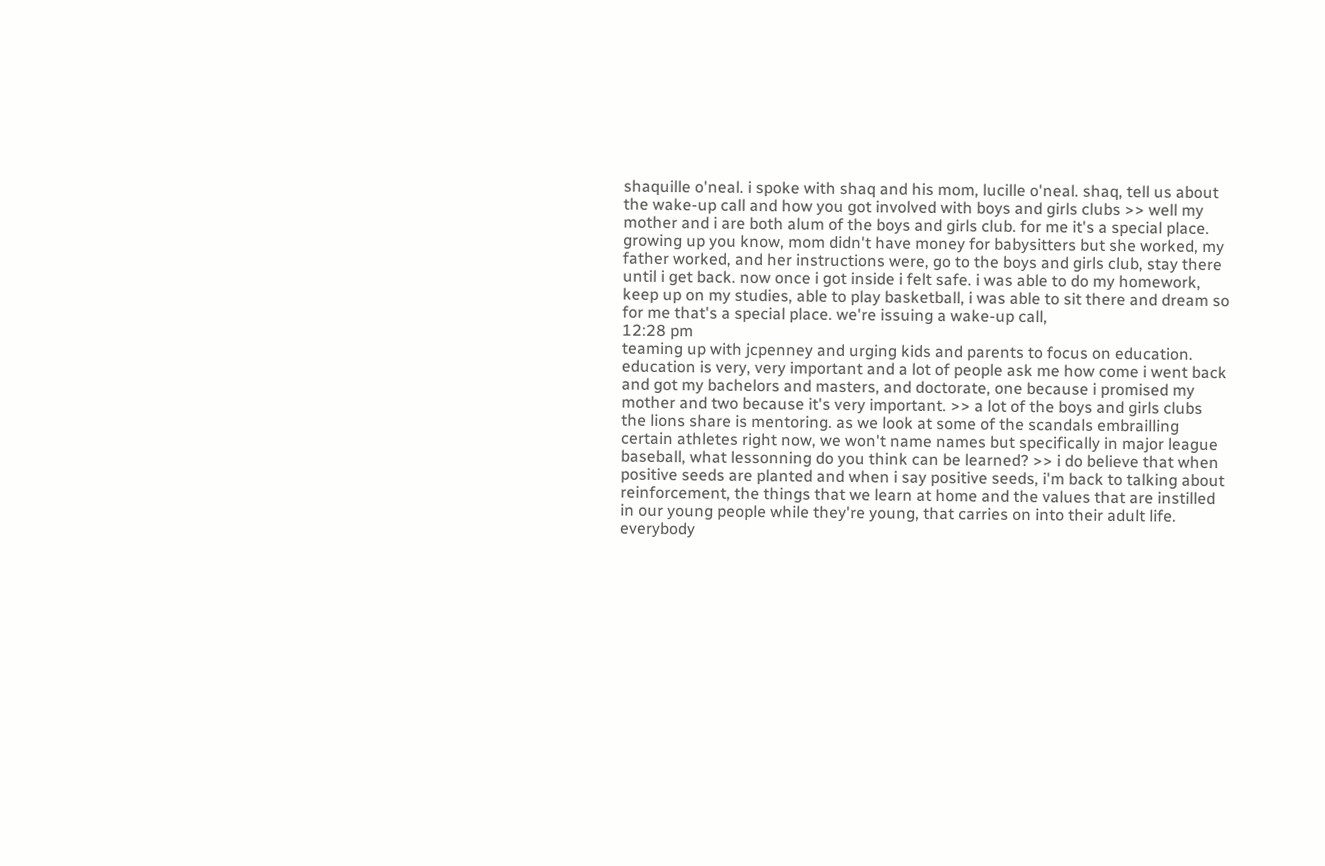shaquille o'neal. i spoke with shaq and his mom, lucille o'neal. shaq, tell us about the wake-up call and how you got involved with boys and girls clubs >> well my mother and i are both alum of the boys and girls club. for me it's a special place. growing up you know, mom didn't have money for babysitters but she worked, my father worked, and her instructions were, go to the boys and girls club, stay there until i get back. now once i got inside i felt safe. i was able to do my homework, keep up on my studies, able to play basketball, i was able to sit there and dream so for me that's a special place. we're issuing a wake-up call,
12:28 pm
teaming up with jcpenney and urging kids and parents to focus on education. education is very, very important and a lot of people ask me how come i went back and got my bachelors and masters, and doctorate, one because i promised my mother and two because it's very important. >> a lot of the boys and girls clubs the lions share is mentoring. as we look at some of the scandals embrailling certain athletes right now, we won't name names but specifically in major league baseball, what lessonning do you think can be learned? >> i do believe that when positive seeds are planted and when i say positive seeds, i'm back to talking about reinforcement, the things that we learn at home and the values that are instilled in our young people while they're young, that carries on into their adult life. everybody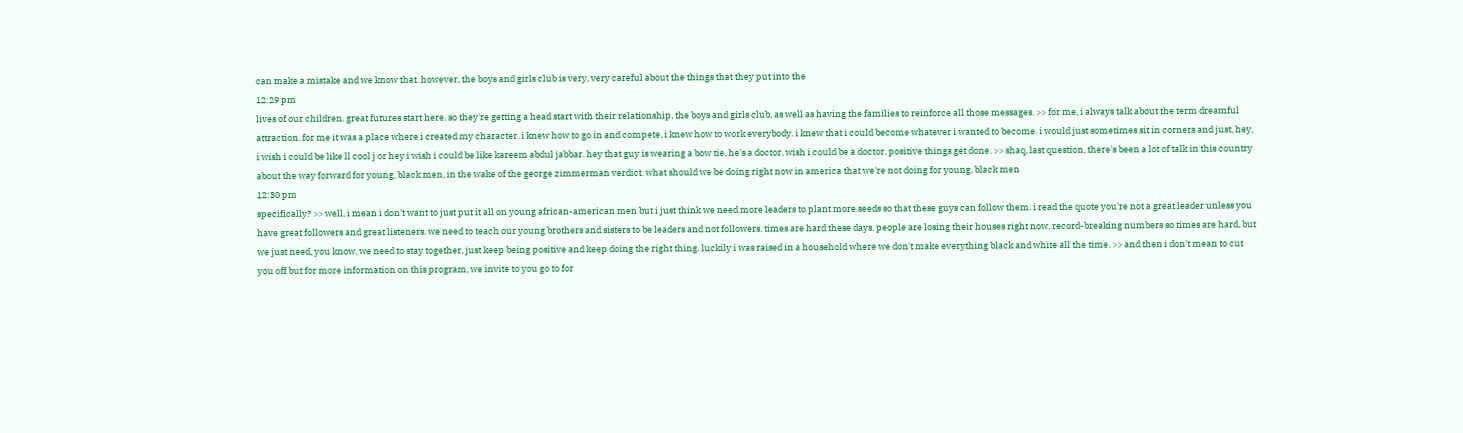can make a mistake and we know that. however, the boys and girls club is very, very careful about the things that they put into the
12:29 pm
lives of our children. great futures start here. so they're getting a head start with their relationship, the boys and girls club, as well as having the families to reinforce all those messages. >> for me, i always talk about the term dreamful attraction. for me it was a place where i created my character. i knew how to go in and compete, i knew how to work everybody. i knew that i could become whatever i wanted to become. i would just sometimes sit in corners and just, hey, i wish i could be like ll cool j or hey i wish i could be like kareem abdul jabbar. hey that guy is wearing a bow tie, he's a doctor, wish i could be a doctor. positive things get done. >> shaq, last question, there's been a lot of talk in this country about the way forward for young, black men, in the wake of the george zimmerman verdict. what should we be doing right now in america that we're not doing for young, black men
12:30 pm
specifically? >> well, i mean i don't want to just put it all on young african-american men but i just think we need more leaders to plant more seeds so that these guys can follow them. i read the quote you're not a great leader unless you have great followers and great listeners. we need to teach our young brothers and sisters to be leaders and not followers. times are hard these days. people are losing their houses right now, record-breaking numbers so times are hard, but we just need, you know, we need to stay together, just keep being positive and keep doing the right thing. luckily i was raised in a household where we don't make everything black and white all the time. >> and then i don't mean to cut you off but for more information on this program, we invite to you go to for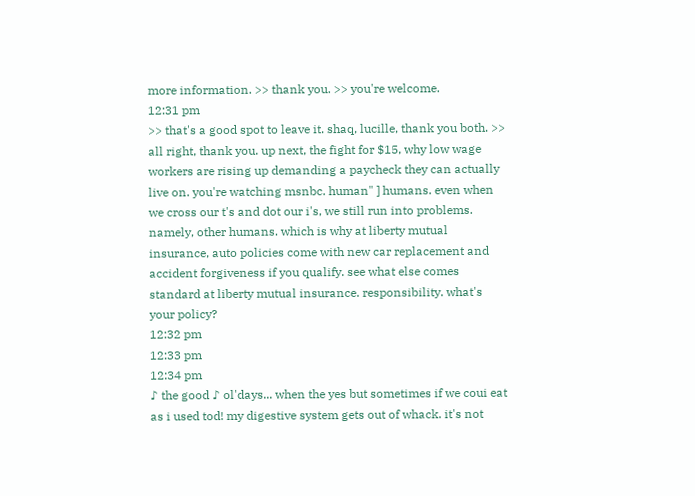more information. >> thank you. >> you're welcome.
12:31 pm
>> that's a good spot to leave it. shaq, lucille, thank you both. >> all right, thank you. up next, the fight for $15, why low wage workers are rising up demanding a paycheck they can actually live on. you're watching msnbc. human" ] humans. even when we cross our t's and dot our i's, we still run into problems. namely, other humans. which is why at liberty mutual insurance, auto policies come with new car replacement and accident forgiveness if you qualify. see what else comes standard at liberty mutual insurance. responsibility. what's your policy?
12:32 pm
12:33 pm
12:34 pm
♪ the good ♪ ol'days... when the yes but sometimes if we coui eat as i used tod! my digestive system gets out of whack. it's not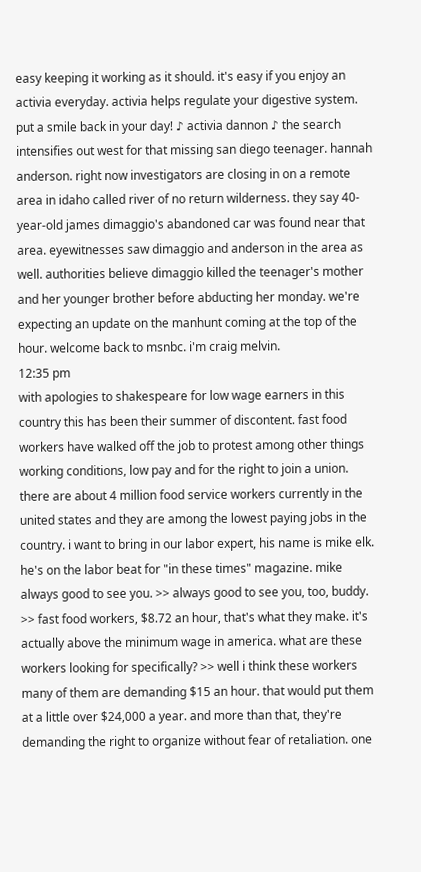easy keeping it working as it should. it's easy if you enjoy an activia everyday. activia helps regulate your digestive system. put a smile back in your day! ♪ activia dannon ♪ the search intensifies out west for that missing san diego teenager. hannah anderson. right now investigators are closing in on a remote area in idaho called river of no return wilderness. they say 40-year-old james dimaggio's abandoned car was found near that area. eyewitnesses saw dimaggio and anderson in the area as well. authorities believe dimaggio killed the teenager's mother and her younger brother before abducting her monday. we're expecting an update on the manhunt coming at the top of the hour. welcome back to msnbc. i'm craig melvin.
12:35 pm
with apologies to shakespeare for low wage earners in this country this has been their summer of discontent. fast food workers have walked off the job to protest among other things working conditions, low pay and for the right to join a union. there are about 4 million food service workers currently in the united states and they are among the lowest paying jobs in the country. i want to bring in our labor expert, his name is mike elk. he's on the labor beat for "in these times" magazine. mike always good to see you. >> always good to see you, too, buddy. >> fast food workers, $8.72 an hour, that's what they make. it's actually above the minimum wage in america. what are these workers looking for specifically? >> well i think these workers many of them are demanding $15 an hour. that would put them at a little over $24,000 a year. and more than that, they're demanding the right to organize without fear of retaliation. one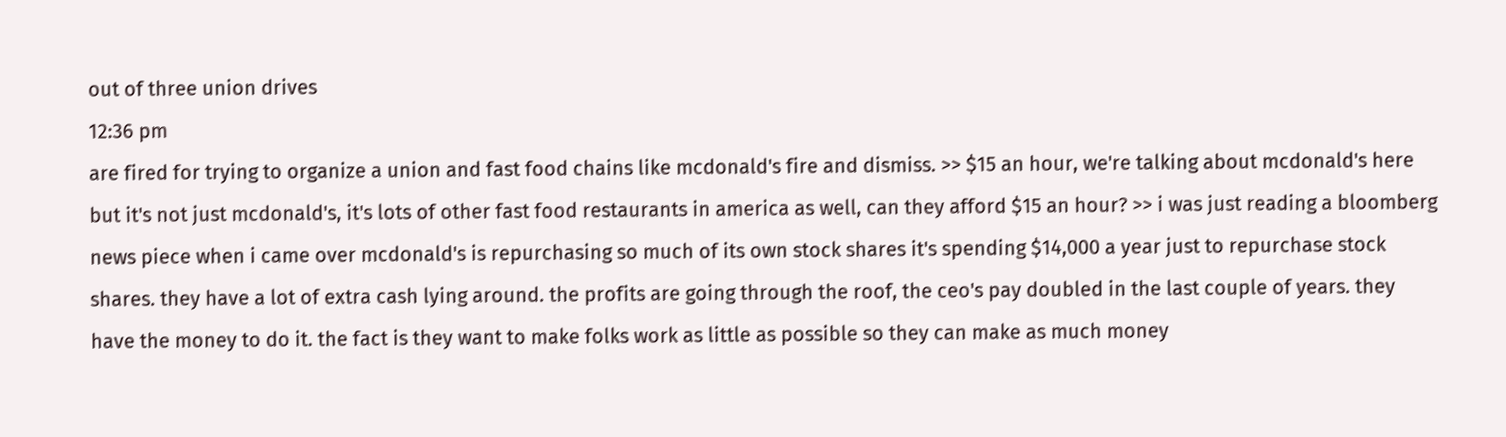out of three union drives
12:36 pm
are fired for trying to organize a union and fast food chains like mcdonald's fire and dismiss. >> $15 an hour, we're talking about mcdonald's here but it's not just mcdonald's, it's lots of other fast food restaurants in america as well, can they afford $15 an hour? >> i was just reading a bloomberg news piece when i came over mcdonald's is repurchasing so much of its own stock shares it's spending $14,000 a year just to repurchase stock shares. they have a lot of extra cash lying around. the profits are going through the roof, the ceo's pay doubled in the last couple of years. they have the money to do it. the fact is they want to make folks work as little as possible so they can make as much money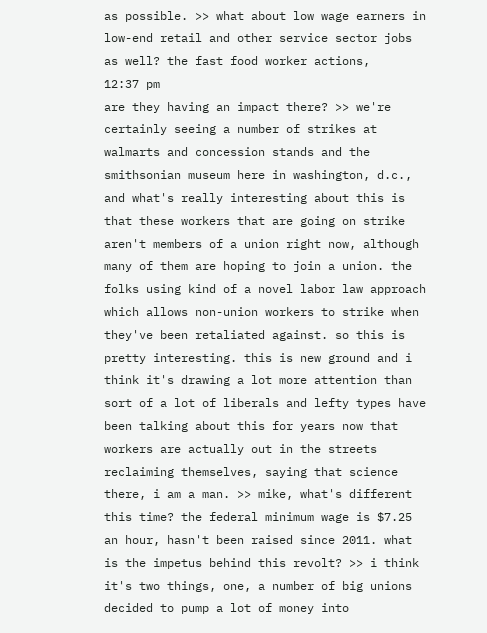as possible. >> what about low wage earners in low-end retail and other service sector jobs as well? the fast food worker actions,
12:37 pm
are they having an impact there? >> we're certainly seeing a number of strikes at walmarts and concession stands and the smithsonian museum here in washington, d.c., and what's really interesting about this is that these workers that are going on strike aren't members of a union right now, although many of them are hoping to join a union. the folks using kind of a novel labor law approach which allows non-union workers to strike when they've been retaliated against. so this is pretty interesting. this is new ground and i think it's drawing a lot more attention than sort of a lot of liberals and lefty types have been talking about this for years now that workers are actually out in the streets reclaiming themselves, saying that science there, i am a man. >> mike, what's different this time? the federal minimum wage is $7.25 an hour, hasn't been raised since 2011. what is the impetus behind this revolt? >> i think it's two things, one, a number of big unions decided to pump a lot of money into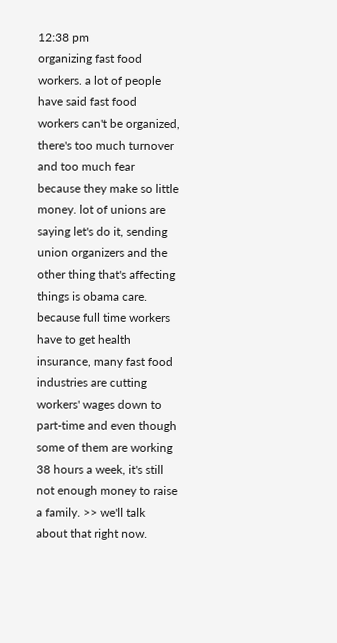12:38 pm
organizing fast food workers. a lot of people have said fast food workers can't be organized, there's too much turnover and too much fear because they make so little money. lot of unions are saying let's do it, sending union organizers and the other thing that's affecting things is obama care. because full time workers have to get health insurance, many fast food industries are cutting workers' wages down to part-time and even though some of them are working 38 hours a week, it's still not enough money to raise a family. >> we'll talk about that right now.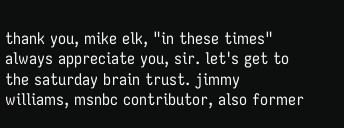thank you, mike elk, "in these times" always appreciate you, sir. let's get to the saturday brain trust. jimmy williams, msnbc contributor, also former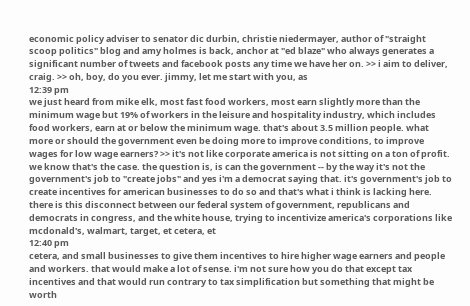economic policy adviser to senator dic durbin, christie niedermayer, author of "straight scoop politics" blog and amy holmes is back, anchor at "ed blaze" who always generates a significant number of tweets and facebook posts any time we have her on. >> i aim to deliver, craig. >> oh, boy, do you ever. jimmy, let me start with you, as
12:39 pm
we just heard from mike elk, most fast food workers, most earn slightly more than the minimum wage but 19% of workers in the leisure and hospitality industry, which includes food workers, earn at or below the minimum wage. that's about 3.5 million people. what more or should the government even be doing more to improve conditions, to improve wages for low wage earners? >> it's not like corporate america is not sitting on a ton of profit. we know that's the case. the question is, is can the government -- by the way it's not the government's job to "create jobs" and yes i'm a democrat saying that. it's government's job to create incentives for american businesses to do so and that's what i think is lacking here. there is this disconnect between our federal system of government, republicans and democrats in congress, and the white house, trying to incentivize america's corporations like mcdonald's, walmart, target, et cetera, et
12:40 pm
cetera, and small businesses to give them incentives to hire higher wage earners and people and workers. that would make a lot of sense. i'm not sure how you do that except tax incentives and that would run contrary to tax simplification but something that might be worth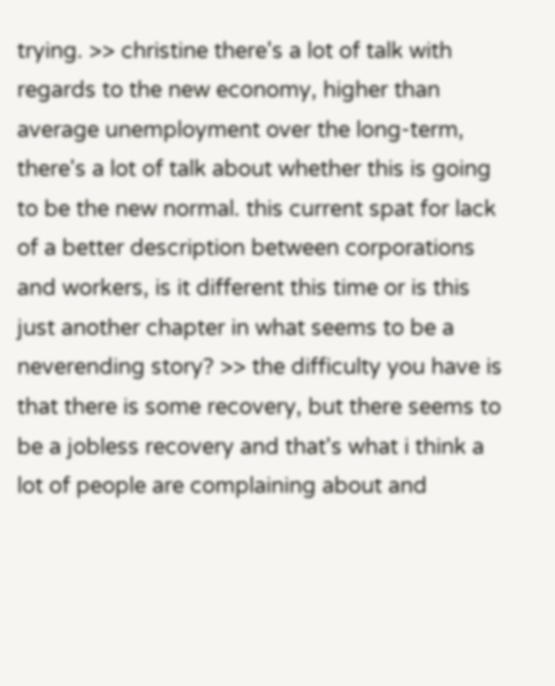trying. >> christine there's a lot of talk with regards to the new economy, higher than average unemployment over the long-term, there's a lot of talk about whether this is going to be the new normal. this current spat for lack of a better description between corporations and workers, is it different this time or is this just another chapter in what seems to be a neverending story? >> the difficulty you have is that there is some recovery, but there seems to be a jobless recovery and that's what i think a lot of people are complaining about and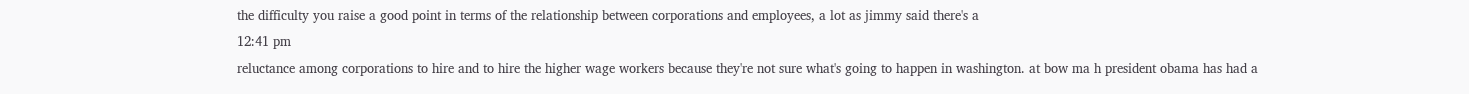the difficulty you raise a good point in terms of the relationship between corporations and employees, a lot as jimmy said there's a
12:41 pm
reluctance among corporations to hire and to hire the higher wage workers because they're not sure what's going to happen in washington. at bow ma h president obama has had a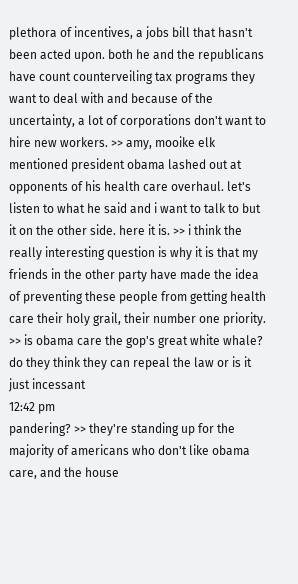plethora of incentives, a jobs bill that hasn't been acted upon. both he and the republicans have count counterveiling tax programs they want to deal with and because of the uncertainty, a lot of corporations don't want to hire new workers. >> amy, mooike elk mentioned president obama lashed out at opponents of his health care overhaul. let's listen to what he said and i want to talk to but it on the other side. here it is. >> i think the really interesting question is why it is that my friends in the other party have made the idea of preventing these people from getting health care their holy grail, their number one priority. >> is obama care the gop's great white whale? do they think they can repeal the law or is it just incessant
12:42 pm
pandering? >> they're standing up for the majority of americans who don't like obama care, and the house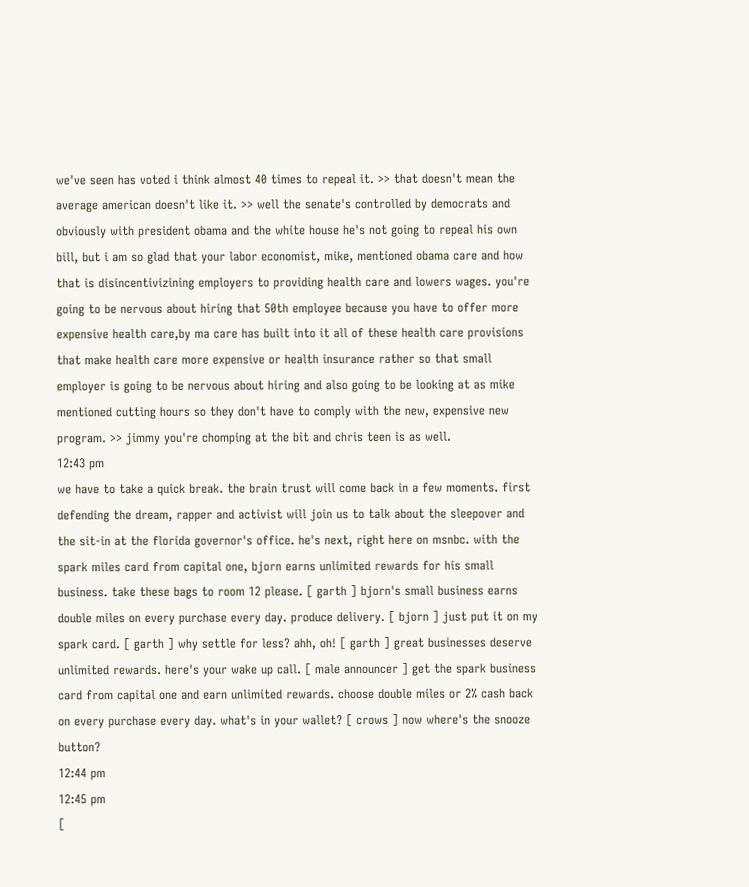we've seen has voted i think almost 40 times to repeal it. >> that doesn't mean the average american doesn't like it. >> well the senate's controlled by democrats and obviously with president obama and the white house he's not going to repeal his own bill, but i am so glad that your labor economist, mike, mentioned obama care and how that is disincentivizining employers to providing health care and lowers wages. you're going to be nervous about hiring that 50th employee because you have to offer more expensive health care,by ma care has built into it all of these health care provisions that make health care more expensive or health insurance rather so that small employer is going to be nervous about hiring and also going to be looking at as mike mentioned cutting hours so they don't have to comply with the new, expensive new program. >> jimmy you're chomping at the bit and chris teen is as well.
12:43 pm
we have to take a quick break. the brain trust will come back in a few moments. first defending the dream, rapper and activist will join us to talk about the sleepover and the sit-in at the florida governor's office. he's next, right here on msnbc. with the spark miles card from capital one, bjorn earns unlimited rewards for his small business. take these bags to room 12 please. [ garth ] bjorn's small business earns double miles on every purchase every day. produce delivery. [ bjorn ] just put it on my spark card. [ garth ] why settle for less? ahh, oh! [ garth ] great businesses deserve unlimited rewards. here's your wake up call. [ male announcer ] get the spark business card from capital one and earn unlimited rewards. choose double miles or 2% cash back on every purchase every day. what's in your wallet? [ crows ] now where's the snooze button?
12:44 pm
12:45 pm
[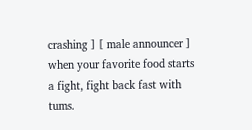crashing ] [ male announcer ] when your favorite food starts a fight, fight back fast with tums.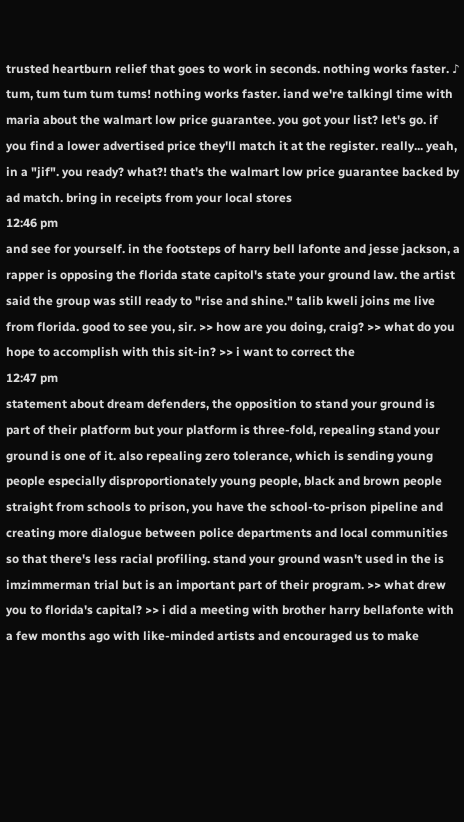trusted heartburn relief that goes to work in seconds. nothing works faster. ♪ tum, tum tum tum tums! nothing works faster. iand we're talkingl time with maria about the walmart low price guarantee. you got your list? let's go. if you find a lower advertised price they'll match it at the register. really... yeah, in a "jif". you ready? what?! that's the walmart low price guarantee backed by ad match. bring in receipts from your local stores
12:46 pm
and see for yourself. in the footsteps of harry bell lafonte and jesse jackson, a rapper is opposing the florida state capitol's state your ground law. the artist said the group was still ready to "rise and shine." talib kweli joins me live from florida. good to see you, sir. >> how are you doing, craig? >> what do you hope to accomplish with this sit-in? >> i want to correct the
12:47 pm
statement about dream defenders, the opposition to stand your ground is part of their platform but your platform is three-fold, repealing stand your ground is one of it. also repealing zero tolerance, which is sending young people especially disproportionately young people, black and brown people straight from schools to prison, you have the school-to-prison pipeline and creating more dialogue between police departments and local communities so that there's less racial profiling. stand your ground wasn't used in the is imzimmerman trial but is an important part of their program. >> what drew you to florida's capital? >> i did a meeting with brother harry bellafonte with a few months ago with like-minded artists and encouraged us to make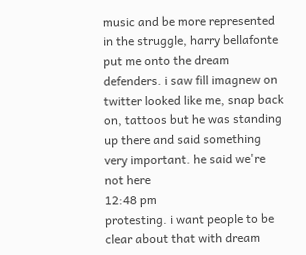music and be more represented in the struggle, harry bellafonte put me onto the dream defenders. i saw fill imagnew on twitter looked like me, snap back on, tattoos but he was standing up there and said something very important. he said we're not here
12:48 pm
protesting. i want people to be clear about that with dream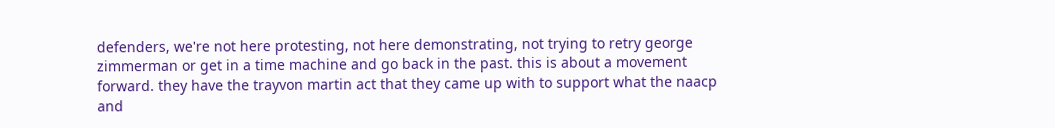defenders, we're not here protesting, not here demonstrating, not trying to retry george zimmerman or get in a time machine and go back in the past. this is about a movement forward. they have the trayvon martin act that they came up with to support what the naacp and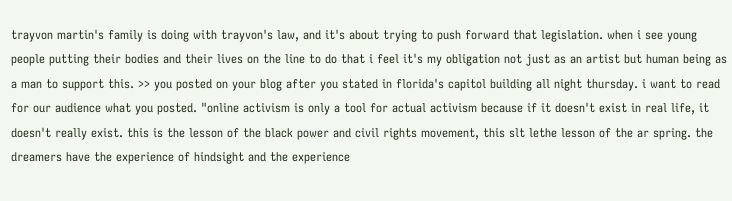trayvon martin's family is doing with trayvon's law, and it's about trying to push forward that legislation. when i see young people putting their bodies and their lives on the line to do that i feel it's my obligation not just as an artist but human being as a man to support this. >> you posted on your blog after you stated in florida's capitol building all night thursday. i want to read for our audience what you posted. "online activism is only a tool for actual activism because if it doesn't exist in real life, it doesn't really exist. this is the lesson of the black power and civil rights movement, this slt lethe lesson of the ar spring. the dreamers have the experience of hindsight and the experience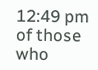12:49 pm
of those who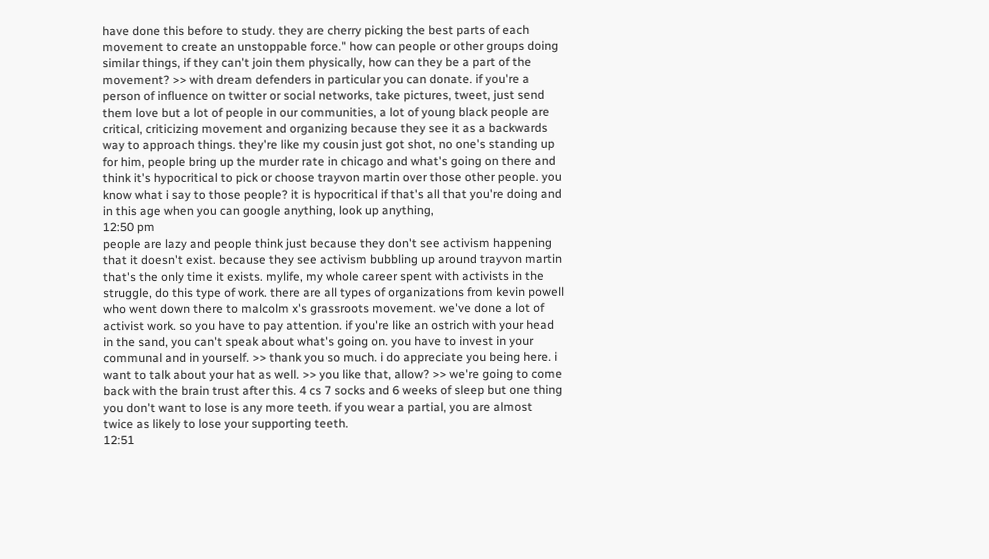have done this before to study. they are cherry picking the best parts of each movement to create an unstoppable force." how can people or other groups doing similar things, if they can't join them physically, how can they be a part of the movement? >> with dream defenders in particular you can donate. if you're a person of influence on twitter or social networks, take pictures, tweet, just send them love but a lot of people in our communities, a lot of young black people are critical, criticizing movement and organizing because they see it as a backwards way to approach things. they're like my cousin just got shot, no one's standing up for him, people bring up the murder rate in chicago and what's going on there and think it's hypocritical to pick or choose trayvon martin over those other people. you know what i say to those people? it is hypocritical if that's all that you're doing and in this age when you can google anything, look up anything,
12:50 pm
people are lazy and people think just because they don't see activism happening that it doesn't exist. because they see activism bubbling up around trayvon martin that's the only time it exists. mylife, my whole career spent with activists in the struggle, do this type of work. there are all types of organizations from kevin powell who went down there to malcolm x's grassroots movement. we've done a lot of activist work. so you have to pay attention. if you're like an ostrich with your head in the sand, you can't speak about what's going on. you have to invest in your communal and in yourself. >> thank you so much. i do appreciate you being here. i want to talk about your hat as well. >> you like that, allow? >> we're going to come back with the brain trust after this. 4 cs 7 socks and 6 weeks of sleep but one thing you don't want to lose is any more teeth. if you wear a partial, you are almost twice as likely to lose your supporting teeth.
12:51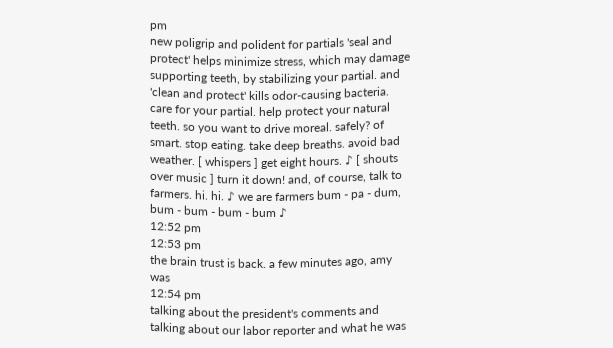pm
new poligrip and polident for partials 'seal and protect' helps minimize stress, which may damage supporting teeth, by stabilizing your partial. and 'clean and protect' kills odor-causing bacteria. care for your partial. help protect your natural teeth. so you want to drive moreal. safely? of smart. stop eating. take deep breaths. avoid bad weather. [ whispers ] get eight hours. ♪ [ shouts over music ] turn it down! and, of course, talk to farmers. hi. hi. ♪ we are farmers bum - pa - dum, bum - bum - bum - bum ♪
12:52 pm
12:53 pm
the brain trust is back. a few minutes ago, amy was
12:54 pm
talking about the president's comments and talking about our labor reporter and what he was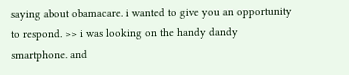saying about obamacare. i wanted to give you an opportunity to respond. >> i was looking on the handy dandy smartphone. and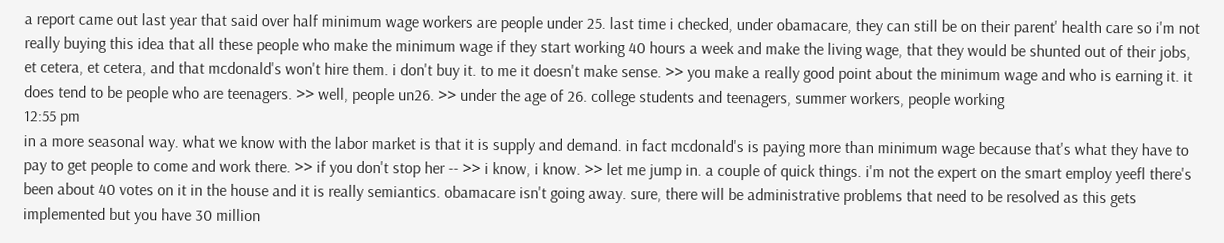a report came out last year that said over half minimum wage workers are people under 25. last time i checked, under obamacare, they can still be on their parent' health care so i'm not really buying this idea that all these people who make the minimum wage if they start working 40 hours a week and make the living wage, that they would be shunted out of their jobs, et cetera, et cetera, and that mcdonald's won't hire them. i don't buy it. to me it doesn't make sense. >> you make a really good point about the minimum wage and who is earning it. it does tend to be people who are teenagers. >> well, people un26. >> under the age of 26. college students and teenagers, summer workers, people working
12:55 pm
in a more seasonal way. what we know with the labor market is that it is supply and demand. in fact mcdonald's is paying more than minimum wage because that's what they have to pay to get people to come and work there. >> if you don't stop her -- >> i know, i know. >> let me jump in. a couple of quick things. i'm not the expert on the smart employ yeefl there's been about 40 votes on it in the house and it is really semiantics. obamacare isn't going away. sure, there will be administrative problems that need to be resolved as this gets implemented but you have 30 million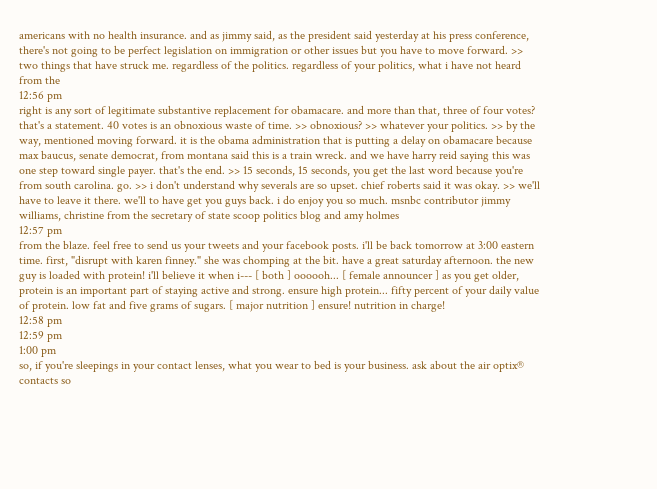americans with no health insurance. and as jimmy said, as the president said yesterday at his press conference, there's not going to be perfect legislation on immigration or other issues but you have to move forward. >> two things that have struck me. regardless of the politics. regardless of your politics, what i have not heard from the
12:56 pm
right is any sort of legitimate substantive replacement for obamacare. and more than that, three of four votes? that's a statement. 40 votes is an obnoxious waste of time. >> obnoxious? >> whatever your politics. >> by the way, mentioned moving forward. it is the obama administration that is putting a delay on obamacare because max baucus, senate democrat, from montana said this is a train wreck. and we have harry reid saying this was one step toward single payer. that's the end. >> 15 seconds, 15 seconds, you get the last word because you're from south carolina. go. >> i don't understand why severals are so upset. chief roberts said it was okay. >> we'll have to leave it there. we'll to have get you guys back. i do enjoy you so much. msnbc contributor jimmy williams, christine from the secretary of state scoop politics blog and amy holmes
12:57 pm
from the blaze. feel free to send us your tweets and your facebook posts. i'll be back tomorrow at 3:00 eastern time. first, "disrupt with karen finney." she was chomping at the bit. have a great saturday afternoon. the new guy is loaded with protein! i'll believe it when i--- [ both ] oooooh... [ female announcer ] as you get older, protein is an important part of staying active and strong. ensure high protein... fifty percent of your daily value of protein. low fat and five grams of sugars. [ major nutrition ] ensure! nutrition in charge!
12:58 pm
12:59 pm
1:00 pm
so, if you're sleepings in your contact lenses, what you wear to bed is your business. ask about the air optix® contacts so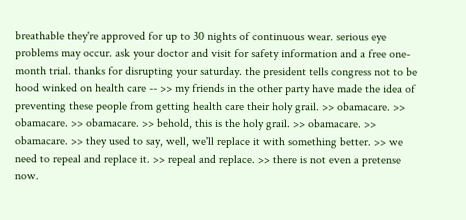breathable they're approved for up to 30 nights of continuous wear. serious eye problems may occur. ask your doctor and visit for safety information and a free one-month trial. thanks for disrupting your saturday. the president tells congress not to be hood winked on health care -- >> my friends in the other party have made the idea of preventing these people from getting health care their holy grail. >> obamacare. >> obamacare. >> obamacare. >> behold, this is the holy grail. >> obamacare. >> obamacare. >> they used to say, well, we'll replace it with something better. >> we need to repeal and replace it. >> repeal and replace. >> there is not even a pretense now.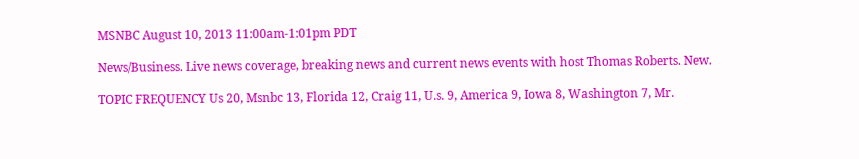MSNBC August 10, 2013 11:00am-1:01pm PDT

News/Business. Live news coverage, breaking news and current news events with host Thomas Roberts. New.

TOPIC FREQUENCY Us 20, Msnbc 13, Florida 12, Craig 11, U.s. 9, America 9, Iowa 8, Washington 7, Mr.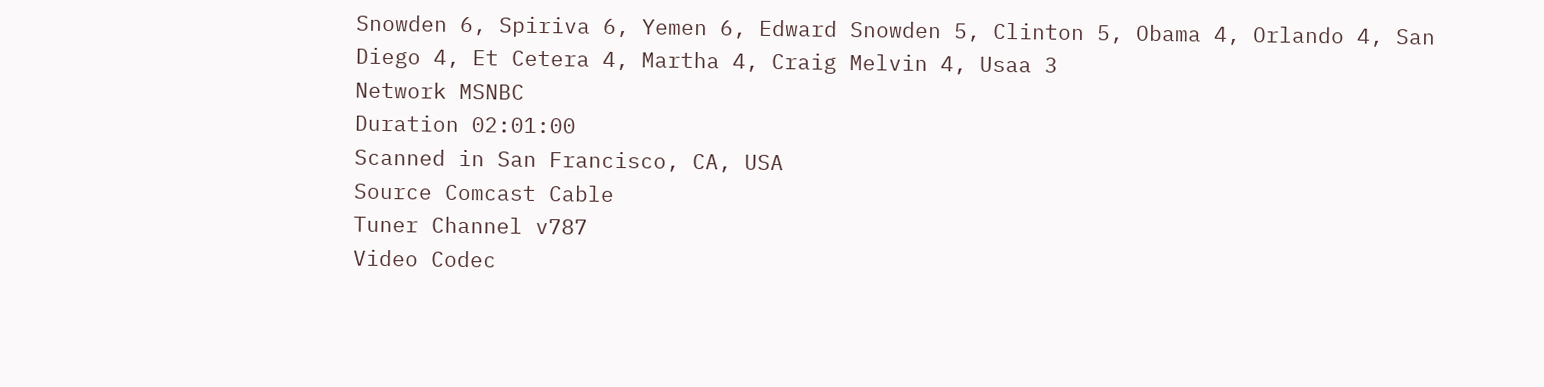Snowden 6, Spiriva 6, Yemen 6, Edward Snowden 5, Clinton 5, Obama 4, Orlando 4, San Diego 4, Et Cetera 4, Martha 4, Craig Melvin 4, Usaa 3
Network MSNBC
Duration 02:01:00
Scanned in San Francisco, CA, USA
Source Comcast Cable
Tuner Channel v787
Video Codec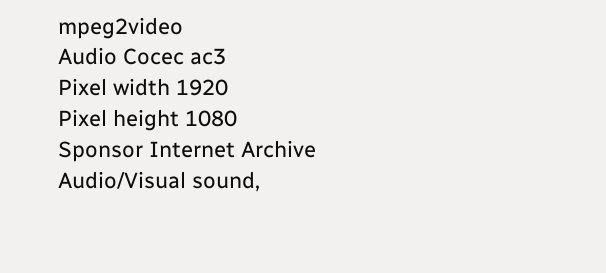mpeg2video
Audio Cocec ac3
Pixel width 1920
Pixel height 1080
Sponsor Internet Archive
Audio/Visual sound,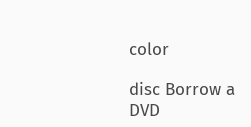color

disc Borrow a DVD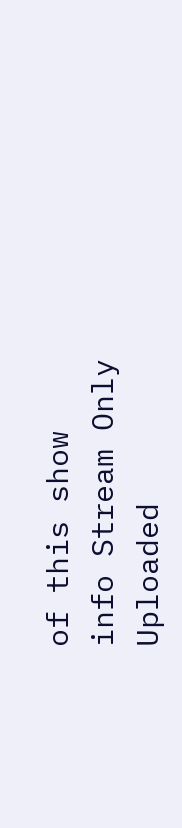of this show
info Stream Only
Uploaded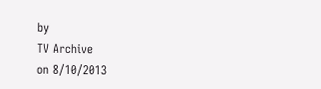by
TV Archive
on 8/10/2013